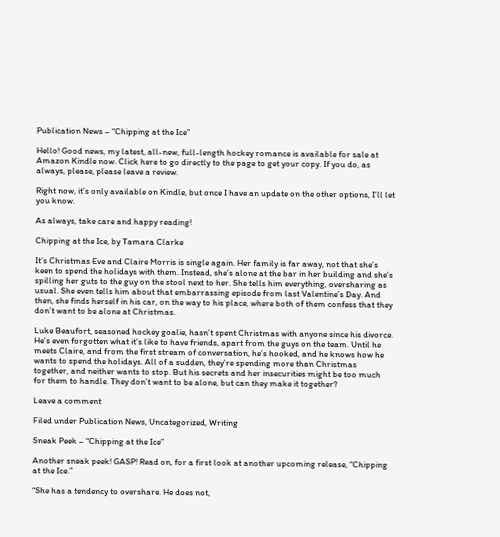Publication News – “Chipping at the Ice”

Hello! Good news, my latest, all-new, full-length hockey romance is available for sale at Amazon Kindle now. Click here to go directly to the page to get your copy. If you do, as always, please, please leave a review.

Right now, it’s only available on Kindle, but once I have an update on the other options, I’ll let you know.

As always, take care and happy reading!

Chipping at the Ice, by Tamara Clarke

It’s Christmas Eve and Claire Morris is single again. Her family is far away, not that she’s keen to spend the holidays with them. Instead, she’s alone at the bar in her building and she’s spilling her guts to the guy on the stool next to her. She tells him everything, oversharing as usual. She even tells him about that embarrassing episode from last Valentine’s Day. And then, she finds herself in his car, on the way to his place, where both of them confess that they don’t want to be alone at Christmas.

Luke Beaufort, seasoned hockey goalie, hasn’t spent Christmas with anyone since his divorce. He’s even forgotten what it’s like to have friends, apart from the guys on the team. Until he meets Claire, and from the first stream of conversation, he’s hooked, and he knows how he wants to spend the holidays. All of a sudden, they’re spending more than Christmas together, and neither wants to stop. But his secrets and her insecurities might be too much for them to handle. They don’t want to be alone, but can they make it together?

Leave a comment

Filed under Publication News, Uncategorized, Writing

Sneak Peek – “Chipping at the Ice”

Another sneak peek! GASP! Read on, for a first look at another upcoming release, “Chipping at the Ice.”

“She has a tendency to overshare. He does not,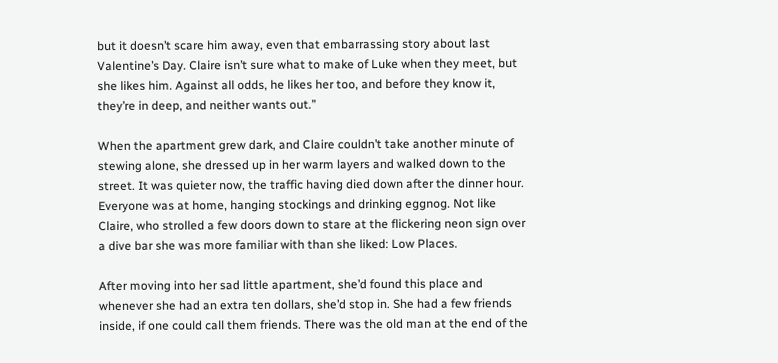but it doesn’t scare him away, even that embarrassing story about last Valentine’s Day. Claire isn’t sure what to make of Luke when they meet, but she likes him. Against all odds, he likes her too, and before they know it, they’re in deep, and neither wants out.”

When the apartment grew dark, and Claire couldn’t take another minute of stewing alone, she dressed up in her warm layers and walked down to the street. It was quieter now, the traffic having died down after the dinner hour. Everyone was at home, hanging stockings and drinking eggnog. Not like Claire, who strolled a few doors down to stare at the flickering neon sign over a dive bar she was more familiar with than she liked: Low Places.

After moving into her sad little apartment, she’d found this place and whenever she had an extra ten dollars, she’d stop in. She had a few friends inside, if one could call them friends. There was the old man at the end of the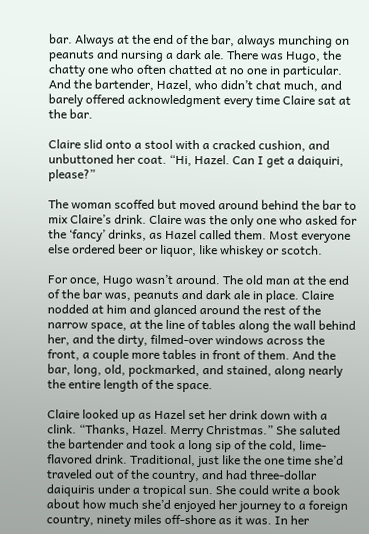bar. Always at the end of the bar, always munching on peanuts and nursing a dark ale. There was Hugo, the chatty one who often chatted at no one in particular. And the bartender, Hazel, who didn’t chat much, and barely offered acknowledgment every time Claire sat at the bar.

Claire slid onto a stool with a cracked cushion, and unbuttoned her coat. “Hi, Hazel. Can I get a daiquiri, please?”

The woman scoffed but moved around behind the bar to mix Claire’s drink. Claire was the only one who asked for the ‘fancy’ drinks, as Hazel called them. Most everyone else ordered beer or liquor, like whiskey or scotch.

For once, Hugo wasn’t around. The old man at the end of the bar was, peanuts and dark ale in place. Claire nodded at him and glanced around the rest of the narrow space, at the line of tables along the wall behind her, and the dirty, filmed-over windows across the front, a couple more tables in front of them. And the bar, long, old, pockmarked, and stained, along nearly the entire length of the space.

Claire looked up as Hazel set her drink down with a clink. “Thanks, Hazel. Merry Christmas.” She saluted the bartender and took a long sip of the cold, lime-flavored drink. Traditional, just like the one time she’d traveled out of the country, and had three-dollar daiquiris under a tropical sun. She could write a book about how much she’d enjoyed her journey to a foreign country, ninety miles off-shore as it was. In her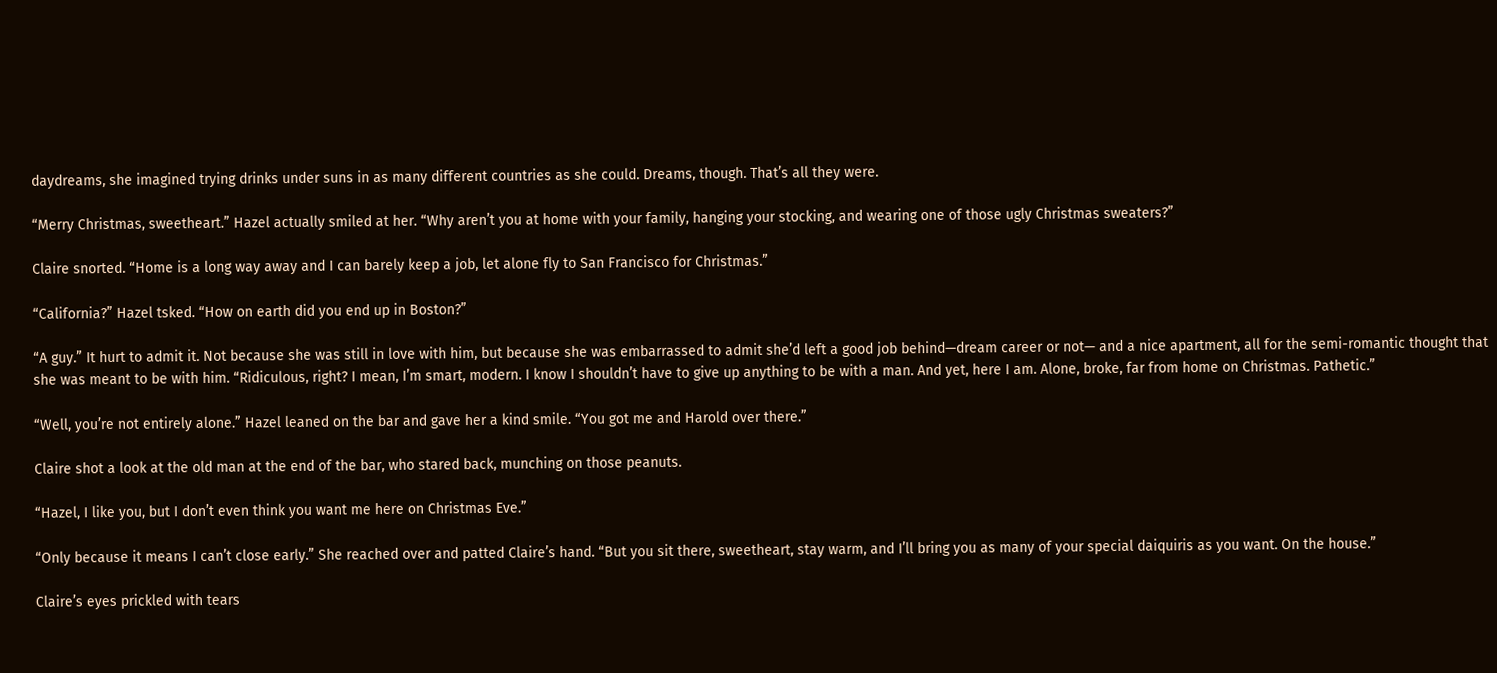daydreams, she imagined trying drinks under suns in as many different countries as she could. Dreams, though. That’s all they were.

“Merry Christmas, sweetheart.” Hazel actually smiled at her. “Why aren’t you at home with your family, hanging your stocking, and wearing one of those ugly Christmas sweaters?”

Claire snorted. “Home is a long way away and I can barely keep a job, let alone fly to San Francisco for Christmas.”

“California?” Hazel tsked. “How on earth did you end up in Boston?”

“A guy.” It hurt to admit it. Not because she was still in love with him, but because she was embarrassed to admit she’d left a good job behind—dream career or not— and a nice apartment, all for the semi-romantic thought that she was meant to be with him. “Ridiculous, right? I mean, I’m smart, modern. I know I shouldn’t have to give up anything to be with a man. And yet, here I am. Alone, broke, far from home on Christmas. Pathetic.”

“Well, you’re not entirely alone.” Hazel leaned on the bar and gave her a kind smile. “You got me and Harold over there.”

Claire shot a look at the old man at the end of the bar, who stared back, munching on those peanuts.

“Hazel, I like you, but I don’t even think you want me here on Christmas Eve.”

“Only because it means I can’t close early.” She reached over and patted Claire’s hand. “But you sit there, sweetheart, stay warm, and I’ll bring you as many of your special daiquiris as you want. On the house.”

Claire’s eyes prickled with tears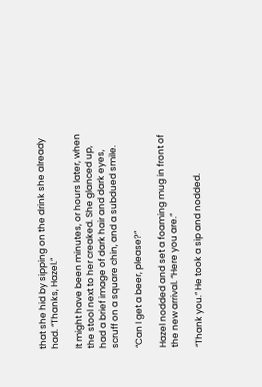that she hid by sipping on the drink she already had. “Thanks, Hazel.”

It might have been minutes, or hours later, when the stool next to her creaked. She glanced up, had a brief image of dark hair and dark eyes, scruff on a square chin, and a subdued smile.

“Can I get a beer, please?”

Hazel nodded and set a foaming mug in front of the new arrival. “Here you are.”

“Thank you.” He took a sip and nodded.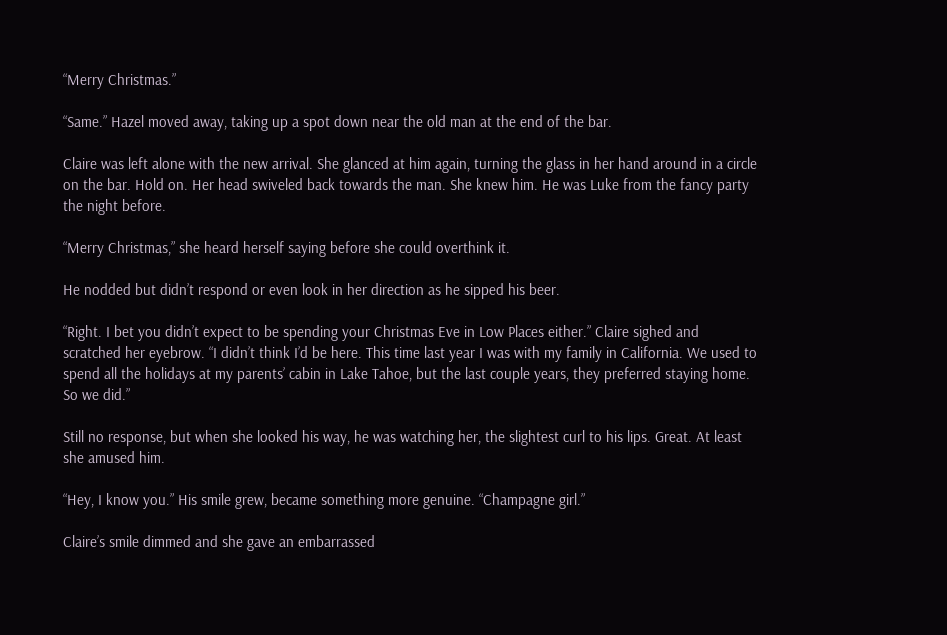“Merry Christmas.”

“Same.” Hazel moved away, taking up a spot down near the old man at the end of the bar.

Claire was left alone with the new arrival. She glanced at him again, turning the glass in her hand around in a circle on the bar. Hold on. Her head swiveled back towards the man. She knew him. He was Luke from the fancy party the night before.

“Merry Christmas,” she heard herself saying before she could overthink it.

He nodded but didn’t respond or even look in her direction as he sipped his beer.

“Right. I bet you didn’t expect to be spending your Christmas Eve in Low Places either.” Claire sighed and scratched her eyebrow. “I didn’t think I’d be here. This time last year I was with my family in California. We used to spend all the holidays at my parents’ cabin in Lake Tahoe, but the last couple years, they preferred staying home. So we did.”

Still no response, but when she looked his way, he was watching her, the slightest curl to his lips. Great. At least she amused him.

“Hey, I know you.” His smile grew, became something more genuine. “Champagne girl.”

Claire’s smile dimmed and she gave an embarrassed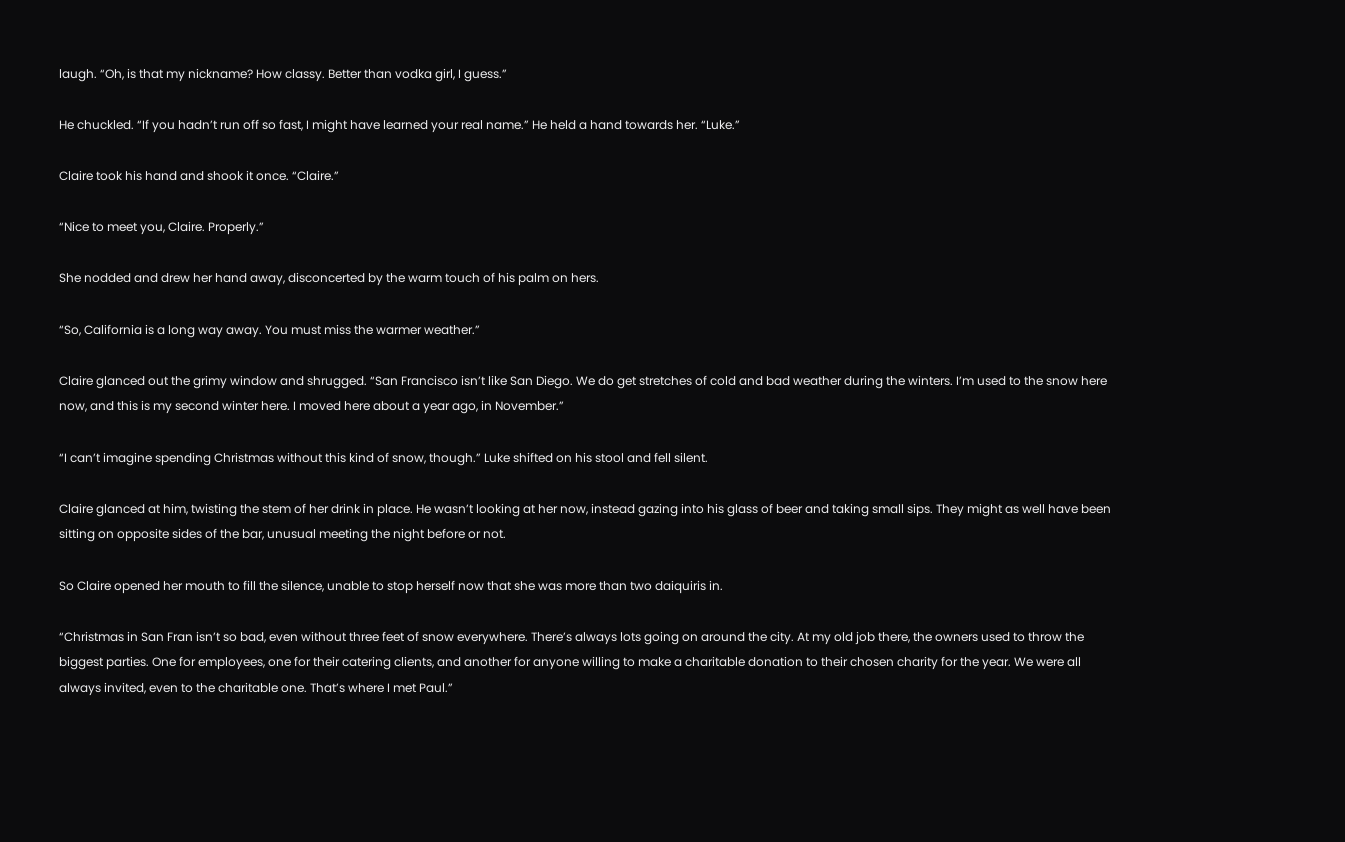laugh. “Oh, is that my nickname? How classy. Better than vodka girl, I guess.”

He chuckled. “If you hadn’t run off so fast, I might have learned your real name.” He held a hand towards her. “Luke.”

Claire took his hand and shook it once. “Claire.”

“Nice to meet you, Claire. Properly.”

She nodded and drew her hand away, disconcerted by the warm touch of his palm on hers.

“So, California is a long way away. You must miss the warmer weather.”

Claire glanced out the grimy window and shrugged. “San Francisco isn’t like San Diego. We do get stretches of cold and bad weather during the winters. I’m used to the snow here now, and this is my second winter here. I moved here about a year ago, in November.”

“I can’t imagine spending Christmas without this kind of snow, though.” Luke shifted on his stool and fell silent.

Claire glanced at him, twisting the stem of her drink in place. He wasn’t looking at her now, instead gazing into his glass of beer and taking small sips. They might as well have been sitting on opposite sides of the bar, unusual meeting the night before or not.

So Claire opened her mouth to fill the silence, unable to stop herself now that she was more than two daiquiris in.

“Christmas in San Fran isn’t so bad, even without three feet of snow everywhere. There’s always lots going on around the city. At my old job there, the owners used to throw the biggest parties. One for employees, one for their catering clients, and another for anyone willing to make a charitable donation to their chosen charity for the year. We were all always invited, even to the charitable one. That’s where I met Paul.”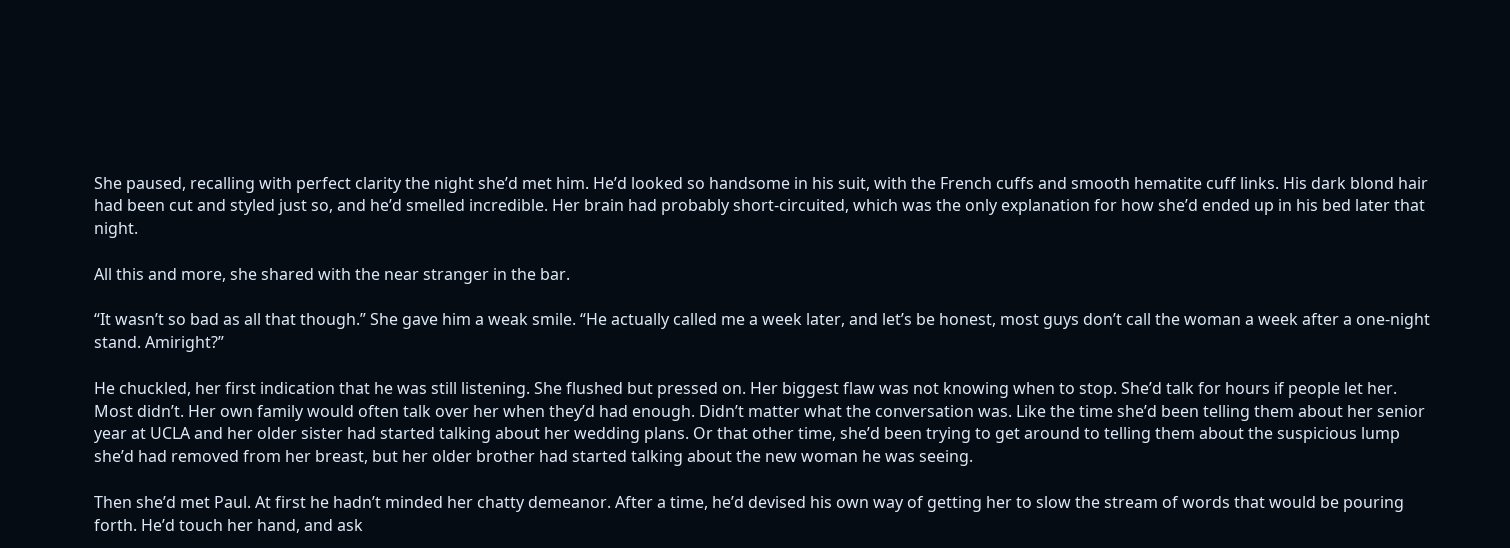She paused, recalling with perfect clarity the night she’d met him. He’d looked so handsome in his suit, with the French cuffs and smooth hematite cuff links. His dark blond hair had been cut and styled just so, and he’d smelled incredible. Her brain had probably short-circuited, which was the only explanation for how she’d ended up in his bed later that night.

All this and more, she shared with the near stranger in the bar.

“It wasn’t so bad as all that though.” She gave him a weak smile. “He actually called me a week later, and let’s be honest, most guys don’t call the woman a week after a one-night stand. Amiright?”

He chuckled, her first indication that he was still listening. She flushed but pressed on. Her biggest flaw was not knowing when to stop. She’d talk for hours if people let her. Most didn’t. Her own family would often talk over her when they’d had enough. Didn’t matter what the conversation was. Like the time she’d been telling them about her senior year at UCLA and her older sister had started talking about her wedding plans. Or that other time, she’d been trying to get around to telling them about the suspicious lump she’d had removed from her breast, but her older brother had started talking about the new woman he was seeing.

Then she’d met Paul. At first he hadn’t minded her chatty demeanor. After a time, he’d devised his own way of getting her to slow the stream of words that would be pouring forth. He’d touch her hand, and ask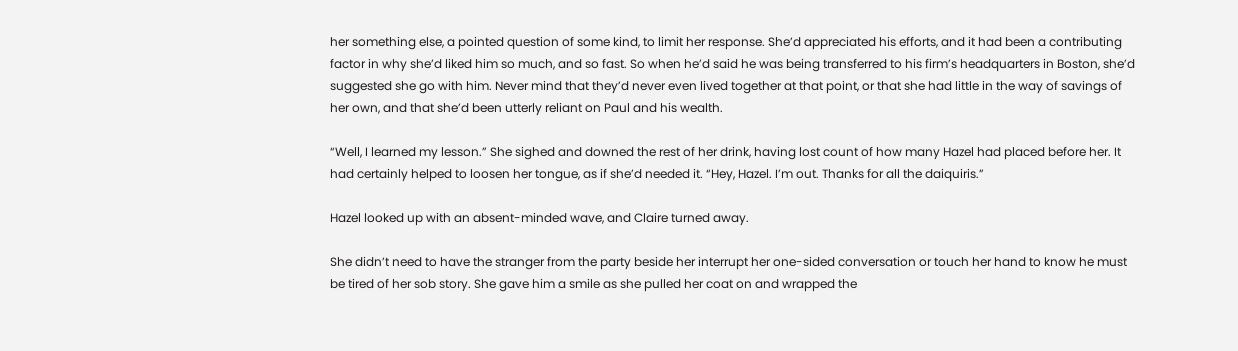her something else, a pointed question of some kind, to limit her response. She’d appreciated his efforts, and it had been a contributing factor in why she’d liked him so much, and so fast. So when he’d said he was being transferred to his firm’s headquarters in Boston, she’d suggested she go with him. Never mind that they’d never even lived together at that point, or that she had little in the way of savings of her own, and that she’d been utterly reliant on Paul and his wealth.

“Well, I learned my lesson.” She sighed and downed the rest of her drink, having lost count of how many Hazel had placed before her. It had certainly helped to loosen her tongue, as if she’d needed it. “Hey, Hazel. I’m out. Thanks for all the daiquiris.”

Hazel looked up with an absent-minded wave, and Claire turned away.

She didn’t need to have the stranger from the party beside her interrupt her one-sided conversation or touch her hand to know he must be tired of her sob story. She gave him a smile as she pulled her coat on and wrapped the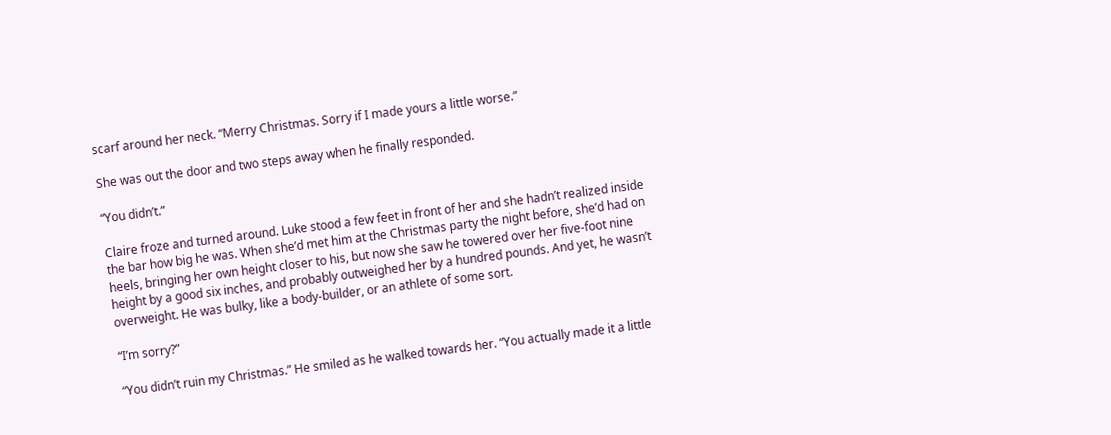scarf around her neck. “Merry Christmas. Sorry if I made yours a little worse.”

She was out the door and two steps away when he finally responded.

“You didn’t.”

Claire froze and turned around. Luke stood a few feet in front of her and she hadn’t realized inside the bar how big he was. When she’d met him at the Christmas party the night before, she’d had on heels, bringing her own height closer to his, but now she saw he towered over her five-foot nine height by a good six inches, and probably outweighed her by a hundred pounds. And yet, he wasn’t overweight. He was bulky, like a body-builder, or an athlete of some sort.

“I’m sorry?”

“You didn’t ruin my Christmas.” He smiled as he walked towards her. “You actually made it a little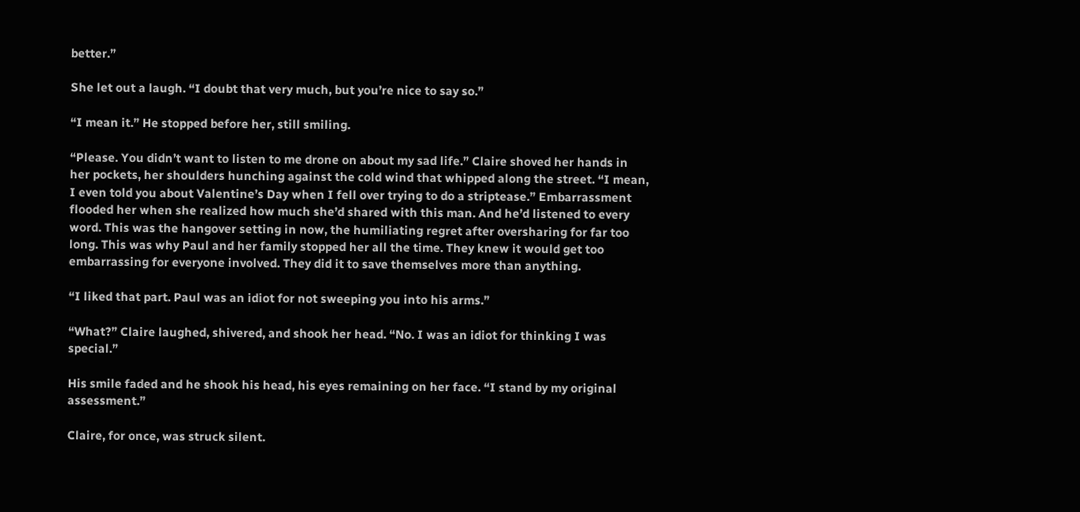better.”

She let out a laugh. “I doubt that very much, but you’re nice to say so.”

“I mean it.” He stopped before her, still smiling.

“Please. You didn’t want to listen to me drone on about my sad life.” Claire shoved her hands in her pockets, her shoulders hunching against the cold wind that whipped along the street. “I mean, I even told you about Valentine’s Day when I fell over trying to do a striptease.” Embarrassment flooded her when she realized how much she’d shared with this man. And he’d listened to every word. This was the hangover setting in now, the humiliating regret after oversharing for far too long. This was why Paul and her family stopped her all the time. They knew it would get too embarrassing for everyone involved. They did it to save themselves more than anything.

“I liked that part. Paul was an idiot for not sweeping you into his arms.”

“What?” Claire laughed, shivered, and shook her head. “No. I was an idiot for thinking I was special.”

His smile faded and he shook his head, his eyes remaining on her face. “I stand by my original assessment.”

Claire, for once, was struck silent.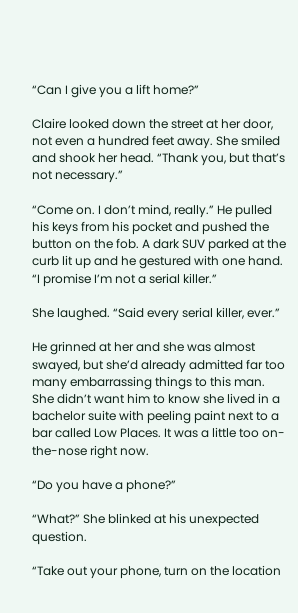“Can I give you a lift home?”

Claire looked down the street at her door, not even a hundred feet away. She smiled and shook her head. “Thank you, but that’s not necessary.”

“Come on. I don’t mind, really.” He pulled his keys from his pocket and pushed the button on the fob. A dark SUV parked at the curb lit up and he gestured with one hand. “I promise I’m not a serial killer.”

She laughed. “Said every serial killer, ever.”

He grinned at her and she was almost swayed, but she’d already admitted far too many embarrassing things to this man. She didn’t want him to know she lived in a bachelor suite with peeling paint next to a bar called Low Places. It was a little too on-the-nose right now.

“Do you have a phone?”

“What?” She blinked at his unexpected question.

“Take out your phone, turn on the location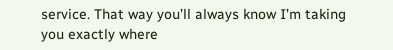service. That way you’ll always know I’m taking you exactly where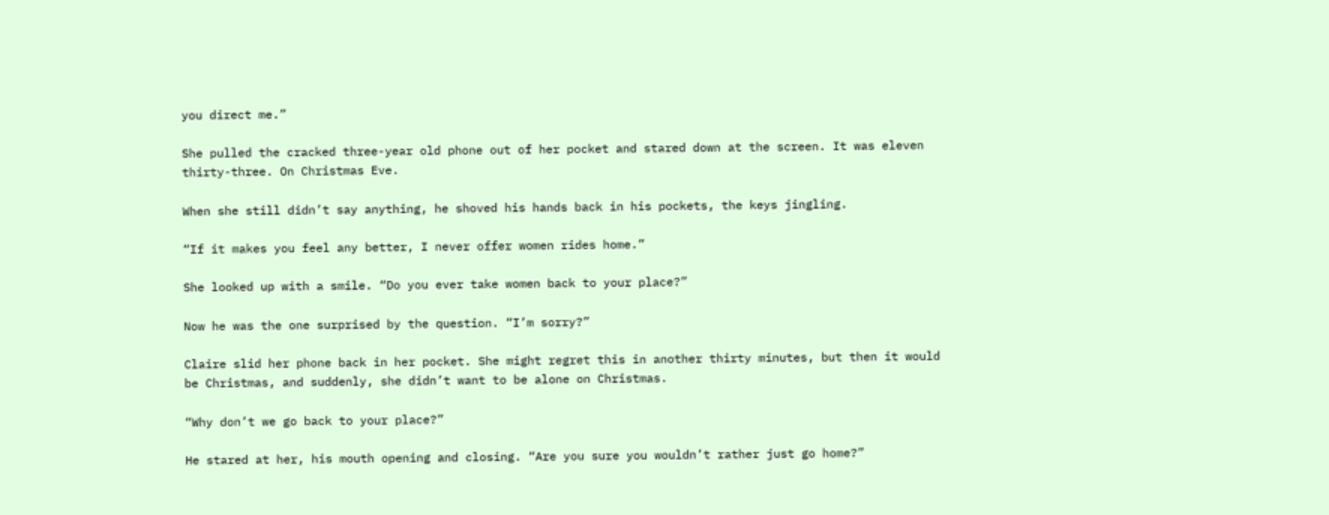you direct me.”

She pulled the cracked three-year old phone out of her pocket and stared down at the screen. It was eleven thirty-three. On Christmas Eve.

When she still didn’t say anything, he shoved his hands back in his pockets, the keys jingling.

“If it makes you feel any better, I never offer women rides home.”

She looked up with a smile. “Do you ever take women back to your place?”

Now he was the one surprised by the question. “I’m sorry?”

Claire slid her phone back in her pocket. She might regret this in another thirty minutes, but then it would be Christmas, and suddenly, she didn’t want to be alone on Christmas.

“Why don’t we go back to your place?”

He stared at her, his mouth opening and closing. “Are you sure you wouldn’t rather just go home?”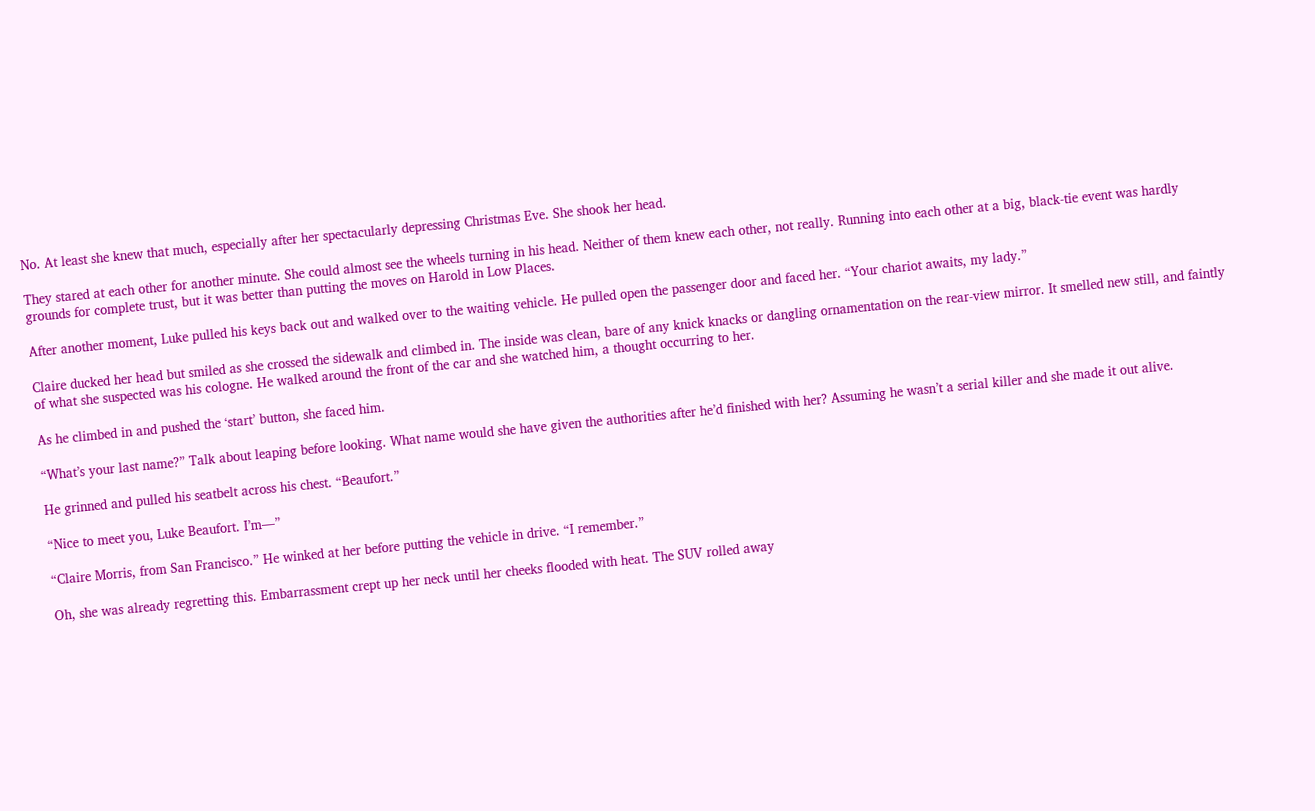No. At least she knew that much, especially after her spectacularly depressing Christmas Eve. She shook her head.

They stared at each other for another minute. She could almost see the wheels turning in his head. Neither of them knew each other, not really. Running into each other at a big, black-tie event was hardly grounds for complete trust, but it was better than putting the moves on Harold in Low Places.

After another moment, Luke pulled his keys back out and walked over to the waiting vehicle. He pulled open the passenger door and faced her. “Your chariot awaits, my lady.”

Claire ducked her head but smiled as she crossed the sidewalk and climbed in. The inside was clean, bare of any knick knacks or dangling ornamentation on the rear-view mirror. It smelled new still, and faintly of what she suspected was his cologne. He walked around the front of the car and she watched him, a thought occurring to her.

As he climbed in and pushed the ‘start’ button, she faced him.

“What’s your last name?” Talk about leaping before looking. What name would she have given the authorities after he’d finished with her? Assuming he wasn’t a serial killer and she made it out alive.

He grinned and pulled his seatbelt across his chest. “Beaufort.”

“Nice to meet you, Luke Beaufort. I’m—”

“Claire Morris, from San Francisco.” He winked at her before putting the vehicle in drive. “I remember.”

Oh, she was already regretting this. Embarrassment crept up her neck until her cheeks flooded with heat. The SUV rolled away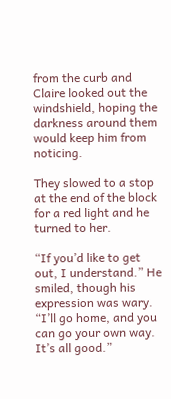from the curb and Claire looked out the windshield, hoping the darkness around them would keep him from noticing.

They slowed to a stop at the end of the block for a red light and he turned to her.

“If you’d like to get out, I understand.” He smiled, though his expression was wary. “I’ll go home, and you can go your own way. It’s all good.”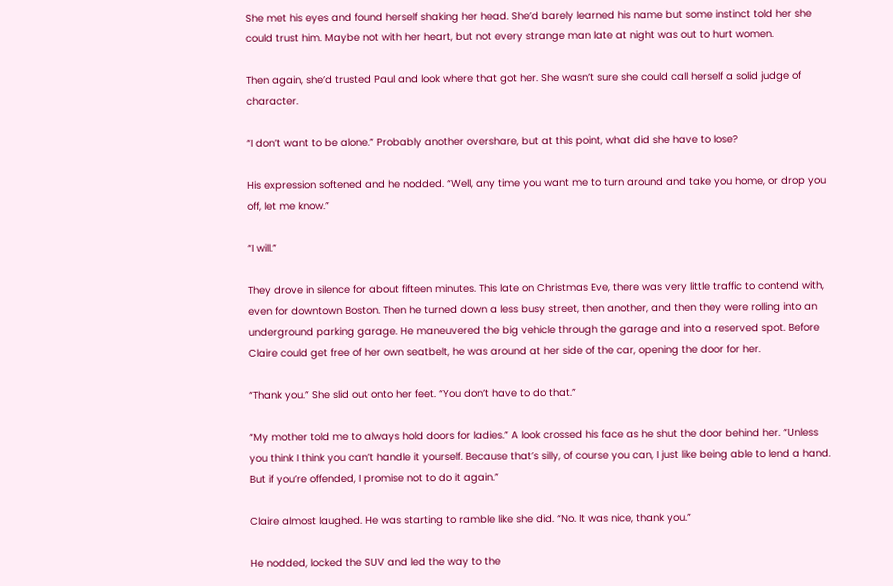She met his eyes and found herself shaking her head. She’d barely learned his name but some instinct told her she could trust him. Maybe not with her heart, but not every strange man late at night was out to hurt women.

Then again, she’d trusted Paul and look where that got her. She wasn’t sure she could call herself a solid judge of character.

“I don’t want to be alone.” Probably another overshare, but at this point, what did she have to lose?

His expression softened and he nodded. “Well, any time you want me to turn around and take you home, or drop you off, let me know.”

“I will.”

They drove in silence for about fifteen minutes. This late on Christmas Eve, there was very little traffic to contend with, even for downtown Boston. Then he turned down a less busy street, then another, and then they were rolling into an underground parking garage. He maneuvered the big vehicle through the garage and into a reserved spot. Before Claire could get free of her own seatbelt, he was around at her side of the car, opening the door for her.

“Thank you.” She slid out onto her feet. “You don’t have to do that.”

“My mother told me to always hold doors for ladies.” A look crossed his face as he shut the door behind her. “Unless you think I think you can’t handle it yourself. Because that’s silly, of course you can, I just like being able to lend a hand. But if you’re offended, I promise not to do it again.”

Claire almost laughed. He was starting to ramble like she did. “No. It was nice, thank you.”

He nodded, locked the SUV and led the way to the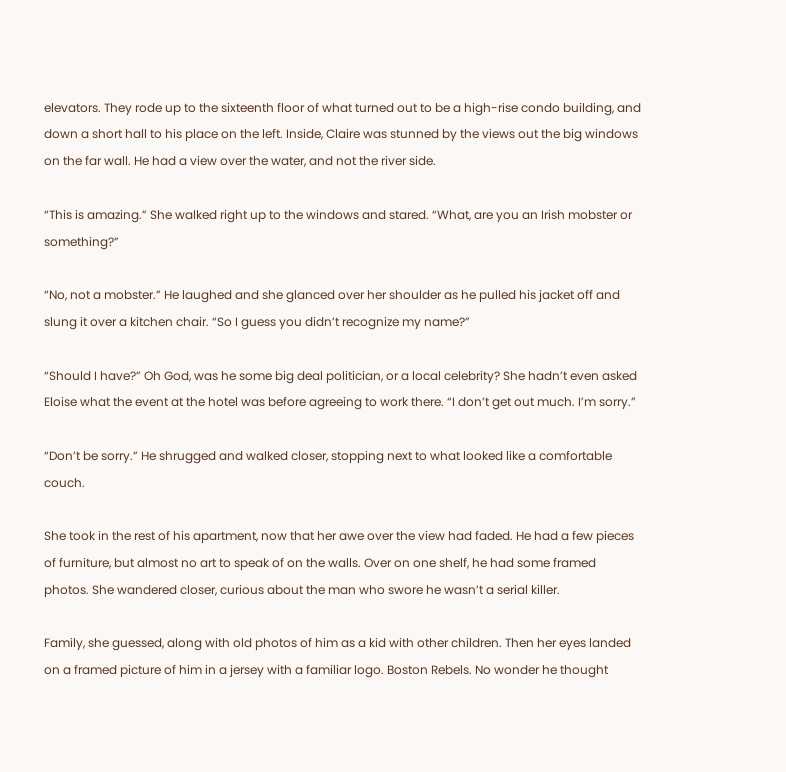elevators. They rode up to the sixteenth floor of what turned out to be a high-rise condo building, and down a short hall to his place on the left. Inside, Claire was stunned by the views out the big windows on the far wall. He had a view over the water, and not the river side.

“This is amazing.” She walked right up to the windows and stared. “What, are you an Irish mobster or something?”

“No, not a mobster.” He laughed and she glanced over her shoulder as he pulled his jacket off and slung it over a kitchen chair. “So I guess you didn’t recognize my name?”

“Should I have?” Oh God, was he some big deal politician, or a local celebrity? She hadn’t even asked Eloise what the event at the hotel was before agreeing to work there. “I don’t get out much. I’m sorry.”

“Don’t be sorry.” He shrugged and walked closer, stopping next to what looked like a comfortable couch.

She took in the rest of his apartment, now that her awe over the view had faded. He had a few pieces of furniture, but almost no art to speak of on the walls. Over on one shelf, he had some framed photos. She wandered closer, curious about the man who swore he wasn’t a serial killer.

Family, she guessed, along with old photos of him as a kid with other children. Then her eyes landed on a framed picture of him in a jersey with a familiar logo. Boston Rebels. No wonder he thought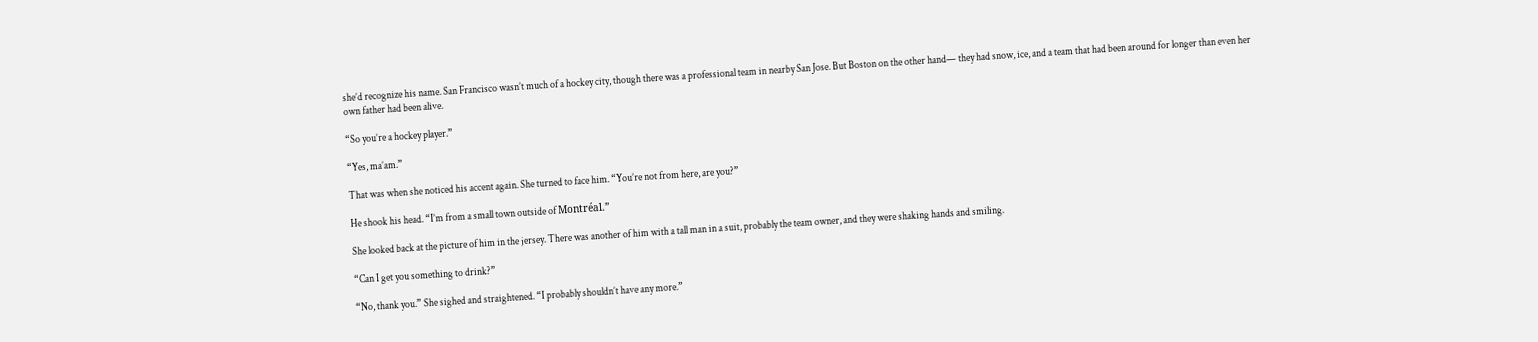she’d recognize his name. San Francisco wasn’t much of a hockey city, though there was a professional team in nearby San Jose. But Boston on the other hand— they had snow, ice, and a team that had been around for longer than even her own father had been alive.

“So you’re a hockey player.”

“Yes, ma’am.”

That was when she noticed his accent again. She turned to face him. “You’re not from here, are you?”

He shook his head. “I’m from a small town outside of Montréal.”

She looked back at the picture of him in the jersey. There was another of him with a tall man in a suit, probably the team owner, and they were shaking hands and smiling.

“Can I get you something to drink?”

“No, thank you.” She sighed and straightened. “I probably shouldn’t have any more.”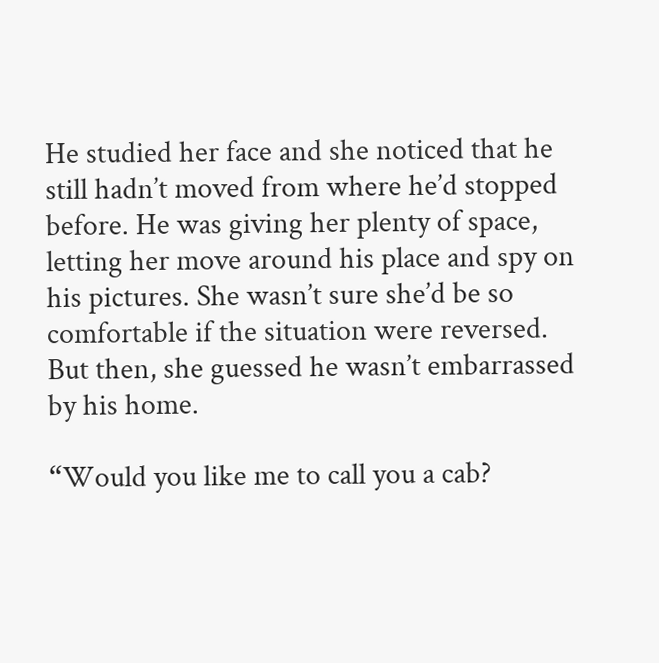He studied her face and she noticed that he still hadn’t moved from where he’d stopped before. He was giving her plenty of space, letting her move around his place and spy on his pictures. She wasn’t sure she’d be so comfortable if the situation were reversed. But then, she guessed he wasn’t embarrassed by his home.

“Would you like me to call you a cab?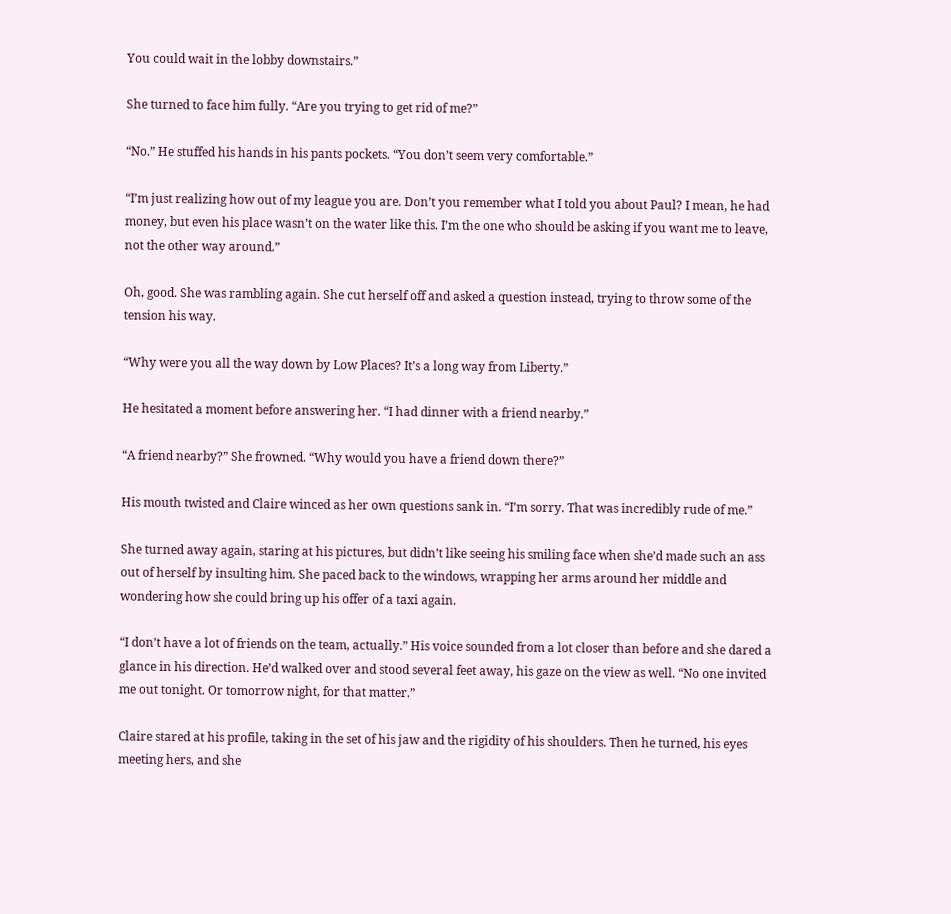You could wait in the lobby downstairs.”

She turned to face him fully. “Are you trying to get rid of me?”

“No.” He stuffed his hands in his pants pockets. “You don’t seem very comfortable.”

“I’m just realizing how out of my league you are. Don’t you remember what I told you about Paul? I mean, he had money, but even his place wasn’t on the water like this. I’m the one who should be asking if you want me to leave, not the other way around.”

Oh, good. She was rambling again. She cut herself off and asked a question instead, trying to throw some of the tension his way.

“Why were you all the way down by Low Places? It’s a long way from Liberty.”

He hesitated a moment before answering her. “I had dinner with a friend nearby.”

“A friend nearby?” She frowned. “Why would you have a friend down there?”

His mouth twisted and Claire winced as her own questions sank in. “I’m sorry. That was incredibly rude of me.”

She turned away again, staring at his pictures, but didn’t like seeing his smiling face when she’d made such an ass out of herself by insulting him. She paced back to the windows, wrapping her arms around her middle and wondering how she could bring up his offer of a taxi again.

“I don’t have a lot of friends on the team, actually.” His voice sounded from a lot closer than before and she dared a glance in his direction. He’d walked over and stood several feet away, his gaze on the view as well. “No one invited me out tonight. Or tomorrow night, for that matter.”

Claire stared at his profile, taking in the set of his jaw and the rigidity of his shoulders. Then he turned, his eyes meeting hers, and she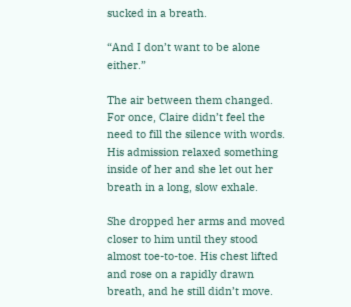sucked in a breath.

“And I don’t want to be alone either.”

The air between them changed. For once, Claire didn’t feel the need to fill the silence with words. His admission relaxed something inside of her and she let out her breath in a long, slow exhale.

She dropped her arms and moved closer to him until they stood almost toe-to-toe. His chest lifted and rose on a rapidly drawn breath, and he still didn’t move.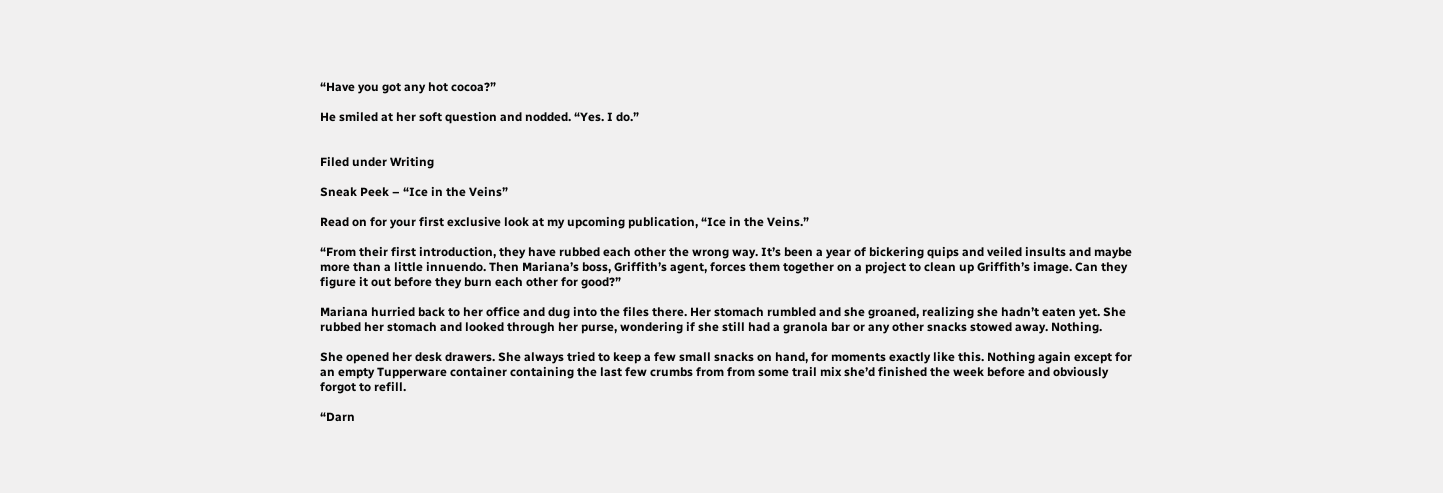“Have you got any hot cocoa?”

He smiled at her soft question and nodded. “Yes. I do.”


Filed under Writing

Sneak Peek – “Ice in the Veins”

Read on for your first exclusive look at my upcoming publication, “Ice in the Veins.”

“From their first introduction, they have rubbed each other the wrong way. It’s been a year of bickering quips and veiled insults and maybe more than a little innuendo. Then Mariana’s boss, Griffith’s agent, forces them together on a project to clean up Griffith’s image. Can they figure it out before they burn each other for good?”

Mariana hurried back to her office and dug into the files there. Her stomach rumbled and she groaned, realizing she hadn’t eaten yet. She rubbed her stomach and looked through her purse, wondering if she still had a granola bar or any other snacks stowed away. Nothing.

She opened her desk drawers. She always tried to keep a few small snacks on hand, for moments exactly like this. Nothing again except for an empty Tupperware container containing the last few crumbs from from some trail mix she’d finished the week before and obviously forgot to refill.

“Darn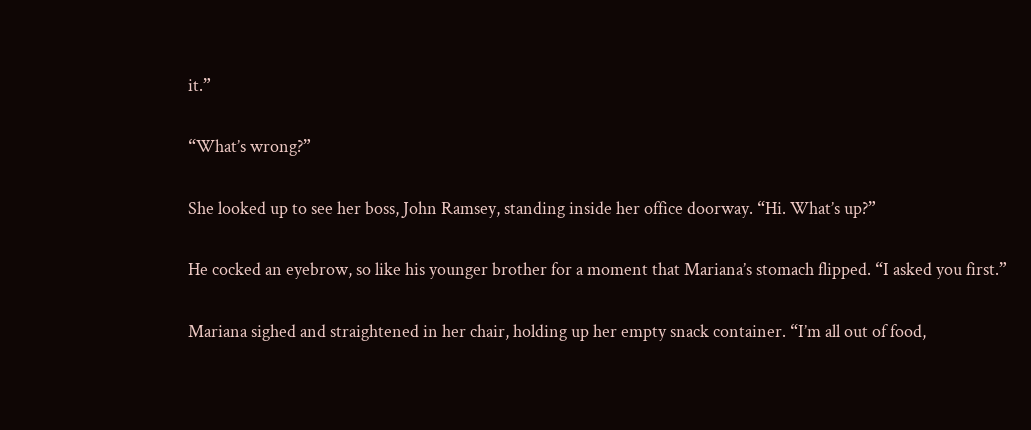it.”

“What’s wrong?”

She looked up to see her boss, John Ramsey, standing inside her office doorway. “Hi. What’s up?”

He cocked an eyebrow, so like his younger brother for a moment that Mariana’s stomach flipped. “I asked you first.”

Mariana sighed and straightened in her chair, holding up her empty snack container. “I’m all out of food,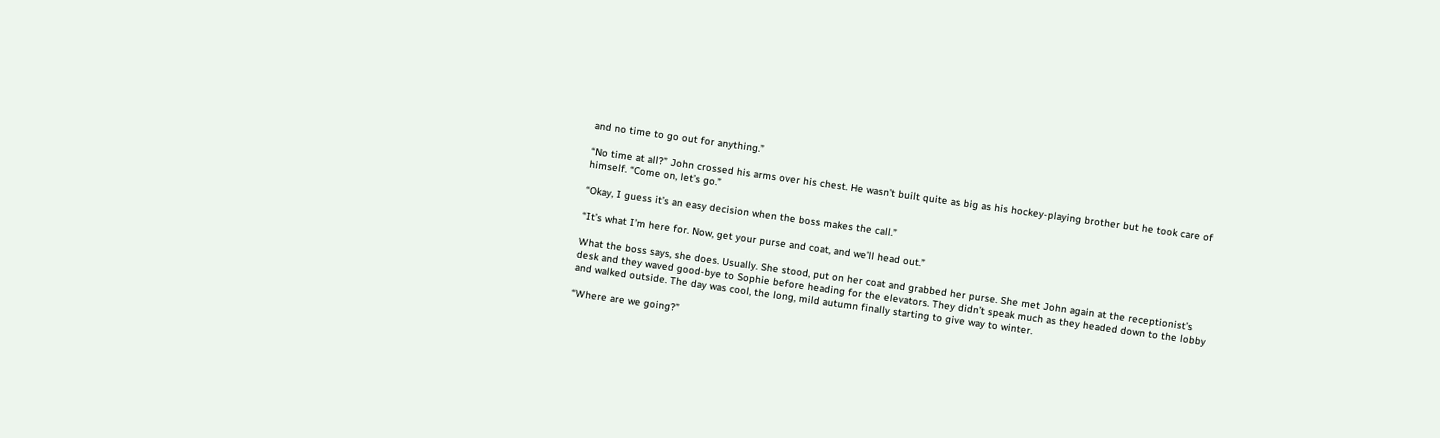and no time to go out for anything.”

“No time at all?” John crossed his arms over his chest. He wasn’t built quite as big as his hockey-playing brother but he took care of himself. “Come on, let’s go.”

“Okay, I guess it’s an easy decision when the boss makes the call.”

“It’s what I’m here for. Now, get your purse and coat, and we’ll head out.”

What the boss says, she does. Usually. She stood, put on her coat and grabbed her purse. She met John again at the receptionist’s desk and they waved good-bye to Sophie before heading for the elevators. They didn’t speak much as they headed down to the lobby and walked outside. The day was cool, the long, mild autumn finally starting to give way to winter.

“Where are we going?”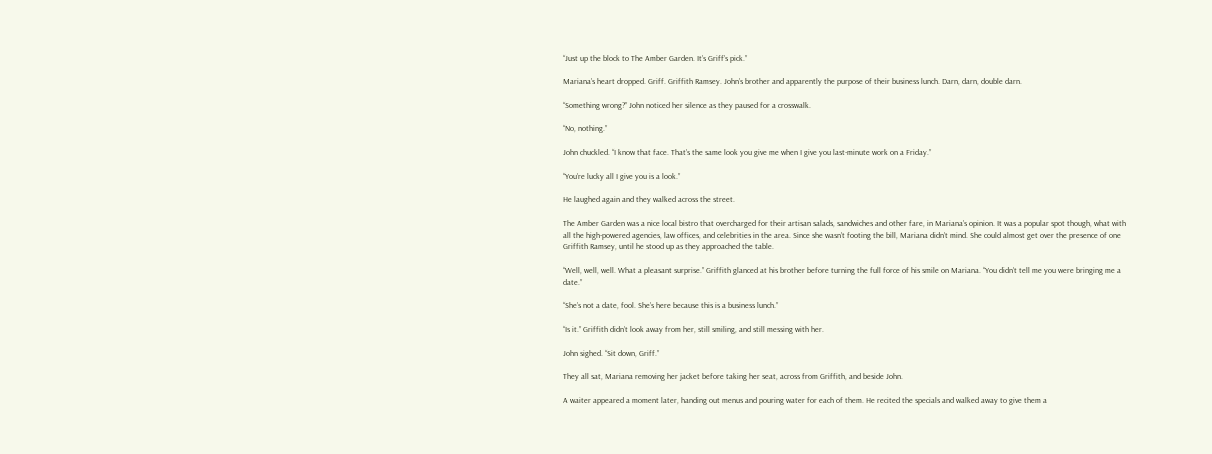“Just up the block to The Amber Garden. It’s Griff’s pick.”

Mariana’s heart dropped. Griff. Griffith Ramsey. John’s brother and apparently the purpose of their business lunch. Darn, darn, double darn.

“Something wrong?” John noticed her silence as they paused for a crosswalk.

“No, nothing.”

John chuckled. “I know that face. That’s the same look you give me when I give you last-minute work on a Friday.”

“You’re lucky all I give you is a look.”

He laughed again and they walked across the street.

The Amber Garden was a nice local bistro that overcharged for their artisan salads, sandwiches and other fare, in Mariana’s opinion. It was a popular spot though, what with all the high-powered agencies, law offices, and celebrities in the area. Since she wasn’t footing the bill, Mariana didn’t mind. She could almost get over the presence of one Griffith Ramsey, until he stood up as they approached the table.

“Well, well, well. What a pleasant surprise.” Griffith glanced at his brother before turning the full force of his smile on Mariana. “You didn’t tell me you were bringing me a date.”

“She’s not a date, fool. She’s here because this is a business lunch.”

“Is it.” Griffith didn’t look away from her, still smiling, and still messing with her.

John sighed. “Sit down, Griff.”

They all sat, Mariana removing her jacket before taking her seat, across from Griffith, and beside John.

A waiter appeared a moment later, handing out menus and pouring water for each of them. He recited the specials and walked away to give them a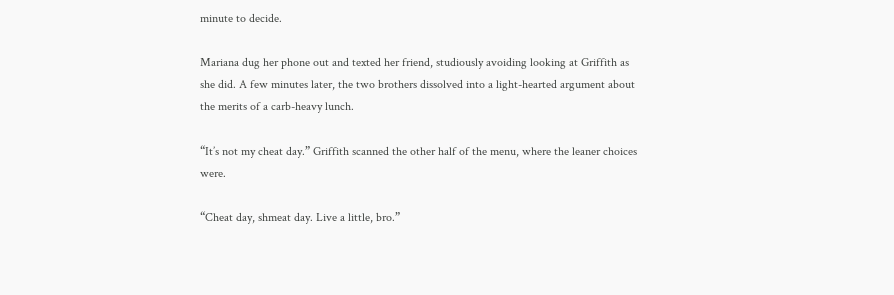minute to decide.

Mariana dug her phone out and texted her friend, studiously avoiding looking at Griffith as she did. A few minutes later, the two brothers dissolved into a light-hearted argument about the merits of a carb-heavy lunch.

“It’s not my cheat day.” Griffith scanned the other half of the menu, where the leaner choices were.

“Cheat day, shmeat day. Live a little, bro.”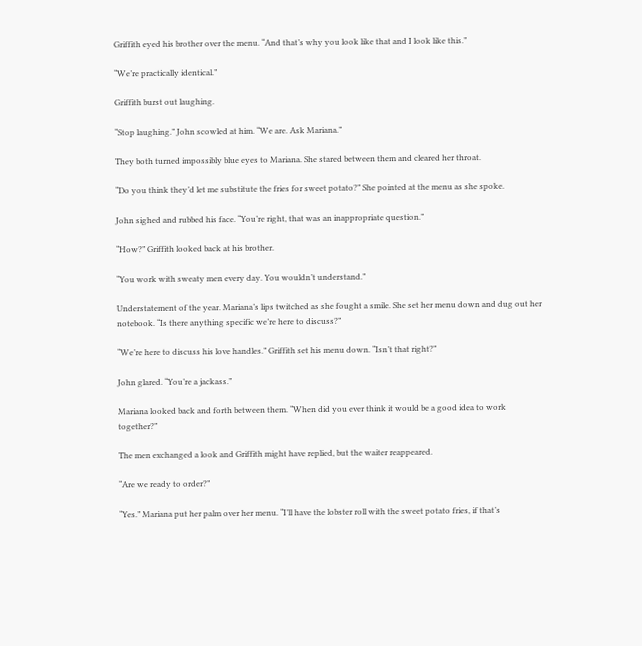Griffith eyed his brother over the menu. “And that’s why you look like that and I look like this.”

“We’re practically identical.”

Griffith burst out laughing.

“Stop laughing.” John scowled at him. “We are. Ask Mariana.”

They both turned impossibly blue eyes to Mariana. She stared between them and cleared her throat.

“Do you think they’d let me substitute the fries for sweet potato?” She pointed at the menu as she spoke.

John sighed and rubbed his face. “You’re right, that was an inappropriate question.”

“How?” Griffith looked back at his brother.

“You work with sweaty men every day. You wouldn’t understand.”

Understatement of the year. Mariana’s lips twitched as she fought a smile. She set her menu down and dug out her notebook. “Is there anything specific we’re here to discuss?”

“We’re here to discuss his love handles.” Griffith set his menu down. “Isn’t that right?”

John glared. “You’re a jackass.”

Mariana looked back and forth between them. “When did you ever think it would be a good idea to work together?”

The men exchanged a look and Griffith might have replied, but the waiter reappeared.

“Are we ready to order?”

“Yes.” Mariana put her palm over her menu. “I’ll have the lobster roll with the sweet potato fries, if that’s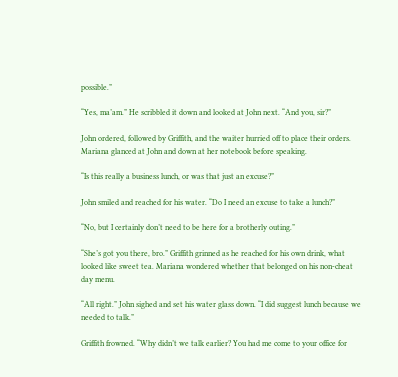possible.”

“Yes, ma’am.” He scribbled it down and looked at John next. “And you, sir?”

John ordered, followed by Griffith, and the waiter hurried off to place their orders. Mariana glanced at John and down at her notebook before speaking.

“Is this really a business lunch, or was that just an excuse?”

John smiled and reached for his water. “Do I need an excuse to take a lunch?”

“No, but I certainly don’t need to be here for a brotherly outing.”

“She’s got you there, bro.” Griffith grinned as he reached for his own drink, what looked like sweet tea. Mariana wondered whether that belonged on his non-cheat day menu.

“All right.” John sighed and set his water glass down. “I did suggest lunch because we needed to talk.”

Griffith frowned. “Why didn’t we talk earlier? You had me come to your office for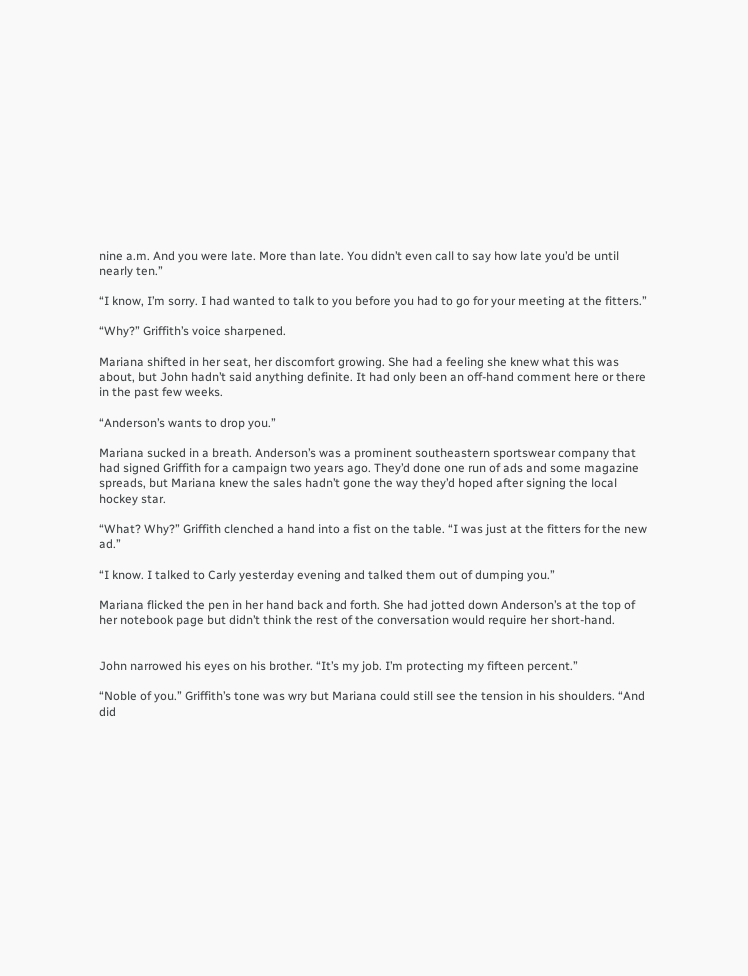nine a.m. And you were late. More than late. You didn’t even call to say how late you’d be until nearly ten.”

“I know, I’m sorry. I had wanted to talk to you before you had to go for your meeting at the fitters.”

“Why?” Griffith’s voice sharpened.

Mariana shifted in her seat, her discomfort growing. She had a feeling she knew what this was about, but John hadn’t said anything definite. It had only been an off-hand comment here or there in the past few weeks.

“Anderson’s wants to drop you.”

Mariana sucked in a breath. Anderson’s was a prominent southeastern sportswear company that had signed Griffith for a campaign two years ago. They’d done one run of ads and some magazine spreads, but Mariana knew the sales hadn’t gone the way they’d hoped after signing the local hockey star.

“What? Why?” Griffith clenched a hand into a fist on the table. “I was just at the fitters for the new ad.”

“I know. I talked to Carly yesterday evening and talked them out of dumping you.”

Mariana flicked the pen in her hand back and forth. She had jotted down Anderson’s at the top of her notebook page but didn’t think the rest of the conversation would require her short-hand.


John narrowed his eyes on his brother. “It’s my job. I’m protecting my fifteen percent.”

“Noble of you.” Griffith’s tone was wry but Mariana could still see the tension in his shoulders. “And did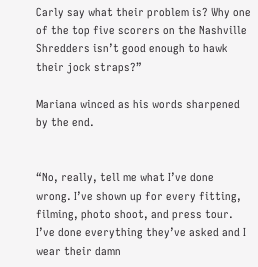Carly say what their problem is? Why one of the top five scorers on the Nashville Shredders isn’t good enough to hawk their jock straps?”

Mariana winced as his words sharpened by the end.


“No, really, tell me what I’ve done wrong. I’ve shown up for every fitting, filming, photo shoot, and press tour. I’ve done everything they’ve asked and I wear their damn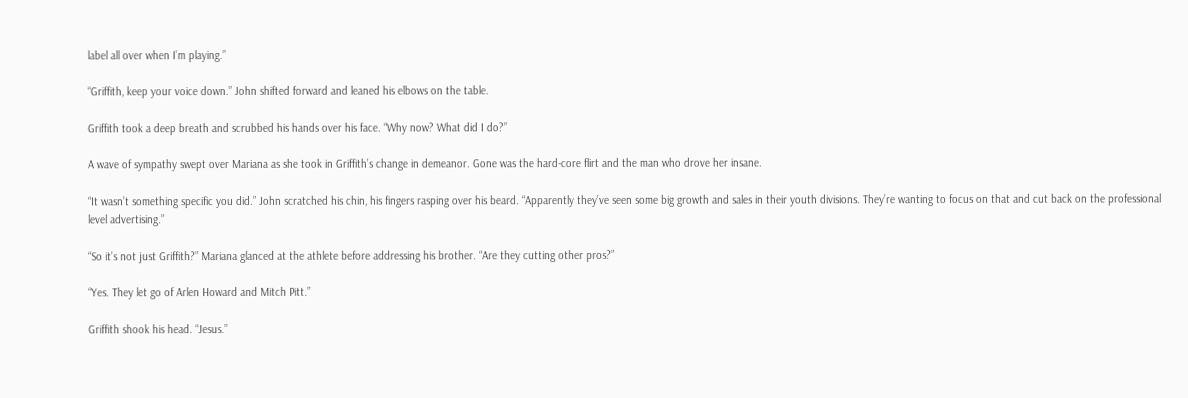label all over when I’m playing.”

“Griffith, keep your voice down.” John shifted forward and leaned his elbows on the table.

Griffith took a deep breath and scrubbed his hands over his face. “Why now? What did I do?”

A wave of sympathy swept over Mariana as she took in Griffith’s change in demeanor. Gone was the hard-core flirt and the man who drove her insane.

“It wasn’t something specific you did.” John scratched his chin, his fingers rasping over his beard. “Apparently they’ve seen some big growth and sales in their youth divisions. They’re wanting to focus on that and cut back on the professional level advertising.”

“So it’s not just Griffith?” Mariana glanced at the athlete before addressing his brother. “Are they cutting other pros?”

“Yes. They let go of Arlen Howard and Mitch Pitt.”

Griffith shook his head. “Jesus.”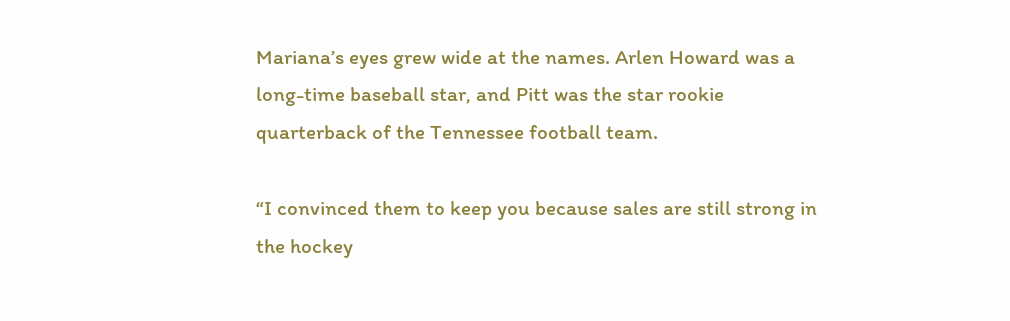Mariana’s eyes grew wide at the names. Arlen Howard was a long-time baseball star, and Pitt was the star rookie quarterback of the Tennessee football team.

“I convinced them to keep you because sales are still strong in the hockey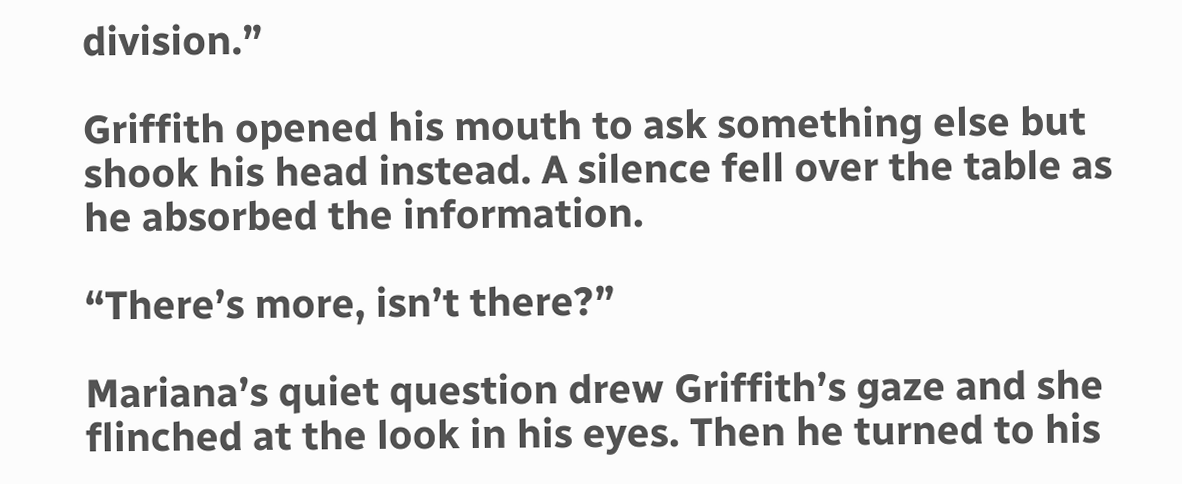division.”

Griffith opened his mouth to ask something else but shook his head instead. A silence fell over the table as he absorbed the information.

“There’s more, isn’t there?”

Mariana’s quiet question drew Griffith’s gaze and she flinched at the look in his eyes. Then he turned to his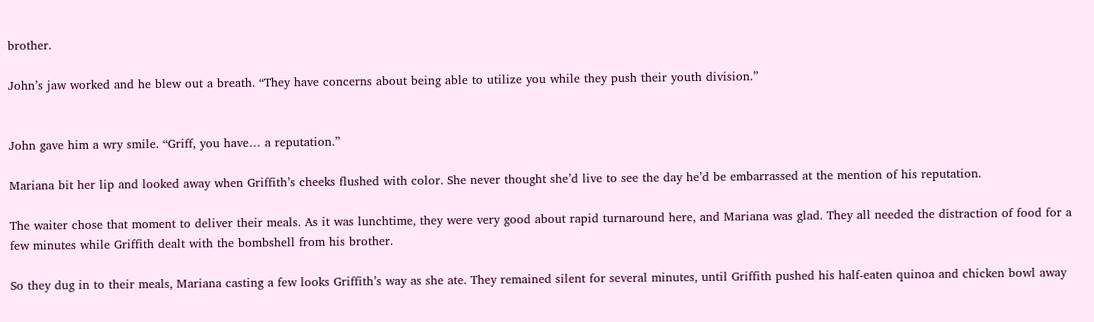brother.

John’s jaw worked and he blew out a breath. “They have concerns about being able to utilize you while they push their youth division.”


John gave him a wry smile. “Griff, you have… a reputation.”

Mariana bit her lip and looked away when Griffith’s cheeks flushed with color. She never thought she’d live to see the day he’d be embarrassed at the mention of his reputation.

The waiter chose that moment to deliver their meals. As it was lunchtime, they were very good about rapid turnaround here, and Mariana was glad. They all needed the distraction of food for a few minutes while Griffith dealt with the bombshell from his brother.

So they dug in to their meals, Mariana casting a few looks Griffith’s way as she ate. They remained silent for several minutes, until Griffith pushed his half-eaten quinoa and chicken bowl away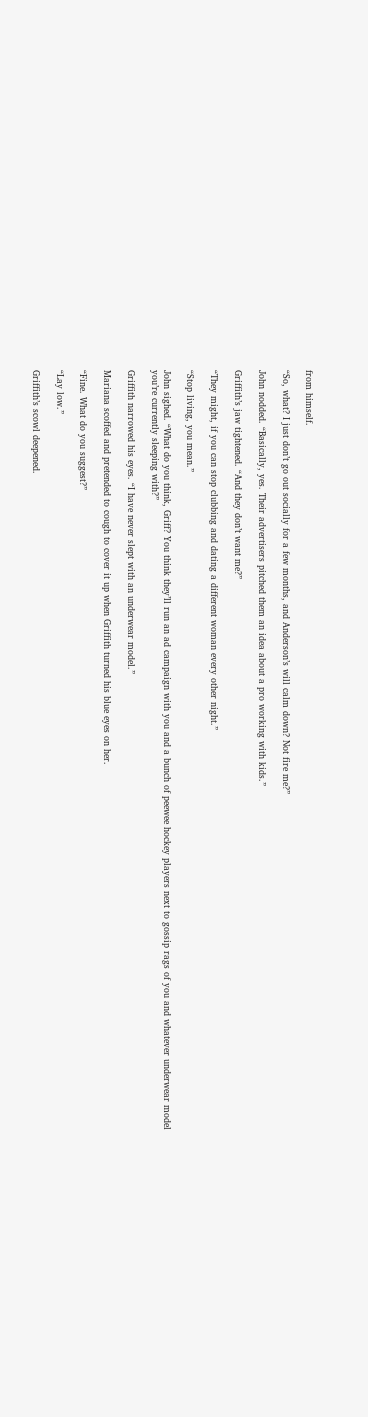from himself.

“So, what? I just don’t go out socially for a few months, and Anderson’s will calm down? Not fire me?”

John nodded. “Basically, yes. Their advertisers pitched them an idea about a pro working with kids.”

Griffith’s jaw tightened. “And they don’t want me?”

“They might, if you can stop clubbing and dating a different woman every other night.”

“Stop living, you mean.”

John sighed. “What do you think, Griff? You think they’ll run an ad campaign with you and a bunch of peewee hockey players next to gossip rags of you and whatever underwear model you’re currently sleeping with?”

Griffith narrowed his eyes. “I have never slept with an underwear model.”

Mariana scoffed and pretended to cough to cover it up when Griffith turned his blue eyes on her.

“Fine. What do you suggest?”

“Lay low.”

Griffith’s scowl deepened.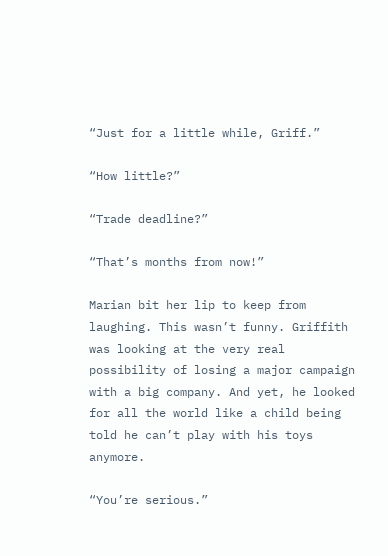“Just for a little while, Griff.”

“How little?”

“Trade deadline?”

“That’s months from now!”

Marian bit her lip to keep from laughing. This wasn’t funny. Griffith was looking at the very real possibility of losing a major campaign with a big company. And yet, he looked for all the world like a child being told he can’t play with his toys anymore.

“You’re serious.”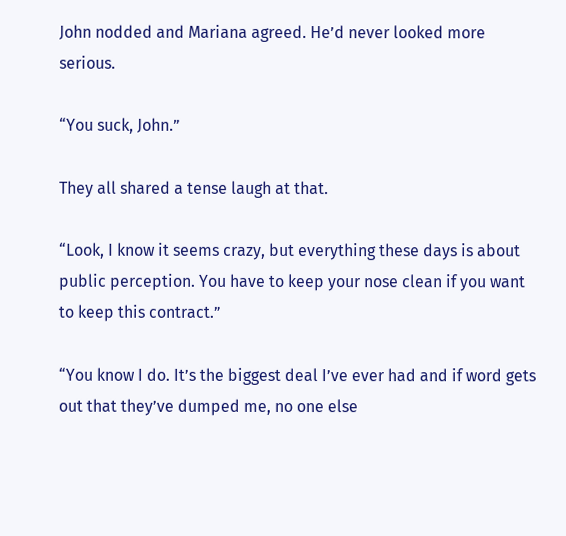John nodded and Mariana agreed. He’d never looked more serious.

“You suck, John.”

They all shared a tense laugh at that.

“Look, I know it seems crazy, but everything these days is about public perception. You have to keep your nose clean if you want to keep this contract.”

“You know I do. It’s the biggest deal I’ve ever had and if word gets out that they’ve dumped me, no one else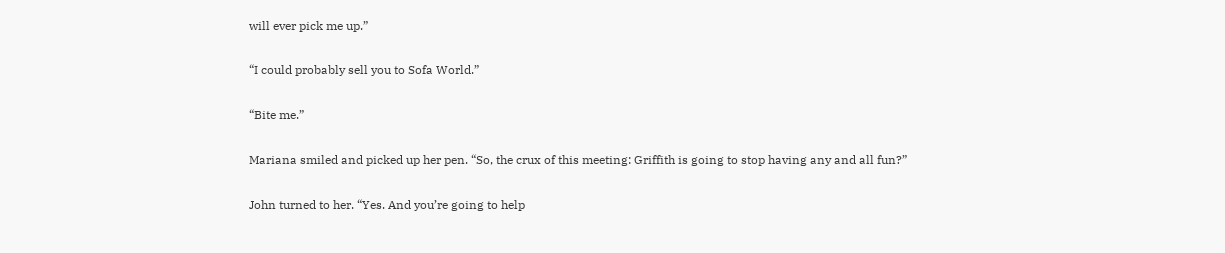will ever pick me up.”

“I could probably sell you to Sofa World.”

“Bite me.”

Mariana smiled and picked up her pen. “So, the crux of this meeting: Griffith is going to stop having any and all fun?”

John turned to her. “Yes. And you’re going to help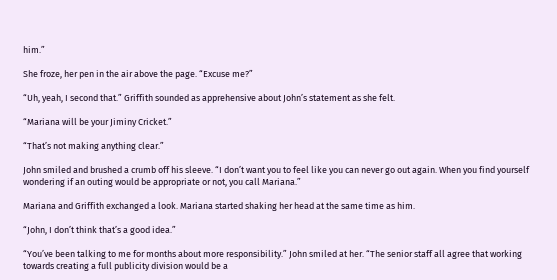him.”

She froze, her pen in the air above the page. “Excuse me?”

“Uh, yeah, I second that.” Griffith sounded as apprehensive about John’s statement as she felt.

“Mariana will be your Jiminy Cricket.”

“That’s not making anything clear.”

John smiled and brushed a crumb off his sleeve. “I don’t want you to feel like you can never go out again. When you find yourself wondering if an outing would be appropriate or not, you call Mariana.”

Mariana and Griffith exchanged a look. Mariana started shaking her head at the same time as him.

“John, I don’t think that’s a good idea.”

“You’ve been talking to me for months about more responsibility.” John smiled at her. “The senior staff all agree that working towards creating a full publicity division would be a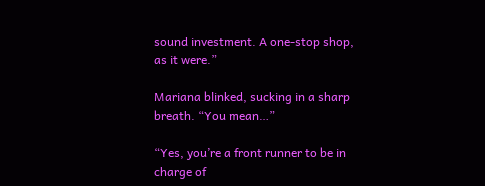sound investment. A one-stop shop, as it were.”

Mariana blinked, sucking in a sharp breath. “You mean…”

“Yes, you’re a front runner to be in charge of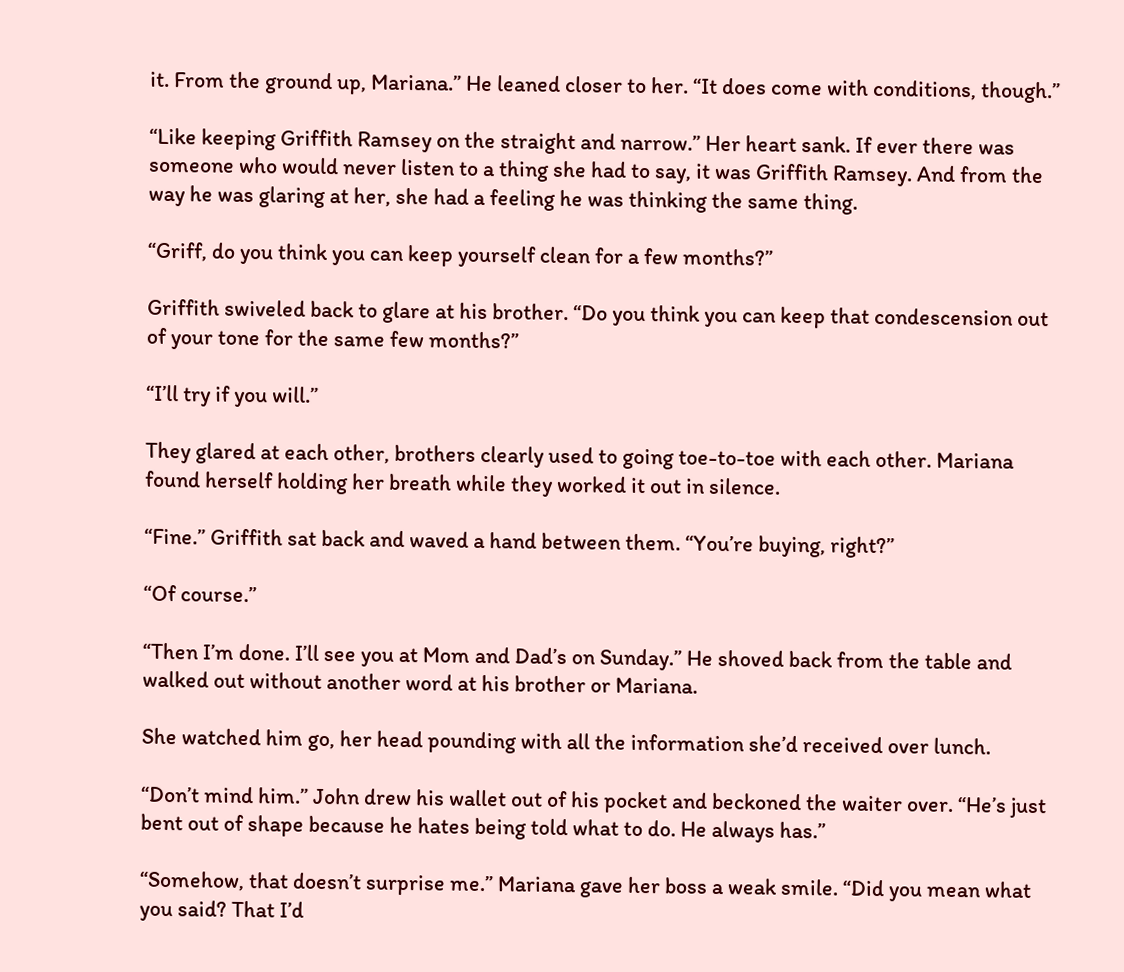it. From the ground up, Mariana.” He leaned closer to her. “It does come with conditions, though.”

“Like keeping Griffith Ramsey on the straight and narrow.” Her heart sank. If ever there was someone who would never listen to a thing she had to say, it was Griffith Ramsey. And from the way he was glaring at her, she had a feeling he was thinking the same thing.

“Griff, do you think you can keep yourself clean for a few months?”

Griffith swiveled back to glare at his brother. “Do you think you can keep that condescension out of your tone for the same few months?”

“I’ll try if you will.”

They glared at each other, brothers clearly used to going toe-to-toe with each other. Mariana found herself holding her breath while they worked it out in silence.

“Fine.” Griffith sat back and waved a hand between them. “You’re buying, right?”

“Of course.”

“Then I’m done. I’ll see you at Mom and Dad’s on Sunday.” He shoved back from the table and walked out without another word at his brother or Mariana.

She watched him go, her head pounding with all the information she’d received over lunch.

“Don’t mind him.” John drew his wallet out of his pocket and beckoned the waiter over. “He’s just bent out of shape because he hates being told what to do. He always has.”

“Somehow, that doesn’t surprise me.” Mariana gave her boss a weak smile. “Did you mean what you said? That I’d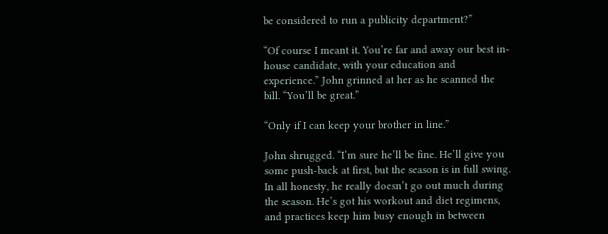be considered to run a publicity department?”

“Of course I meant it. You’re far and away our best in-house candidate, with your education and experience.” John grinned at her as he scanned the bill. “You’ll be great.”

“Only if I can keep your brother in line.”

John shrugged. “I’m sure he’ll be fine. He’ll give you some push-back at first, but the season is in full swing. In all honesty, he really doesn’t go out much during the season. He’s got his workout and diet regimens, and practices keep him busy enough in between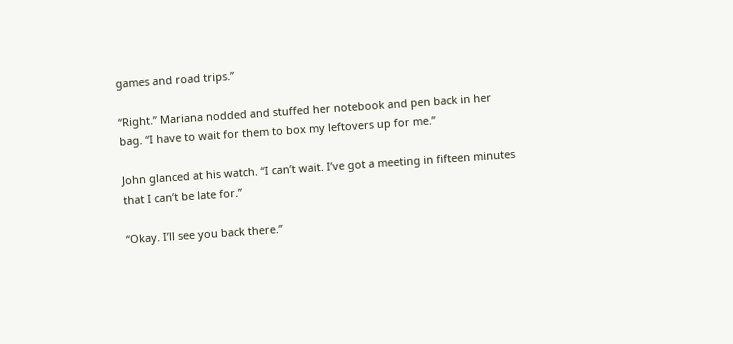games and road trips.”

“Right.” Mariana nodded and stuffed her notebook and pen back in her bag. “I have to wait for them to box my leftovers up for me.”

John glanced at his watch. “I can’t wait. I’ve got a meeting in fifteen minutes that I can’t be late for.”

“Okay. I’ll see you back there.”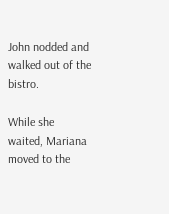John nodded and walked out of the bistro.

While she waited, Mariana moved to the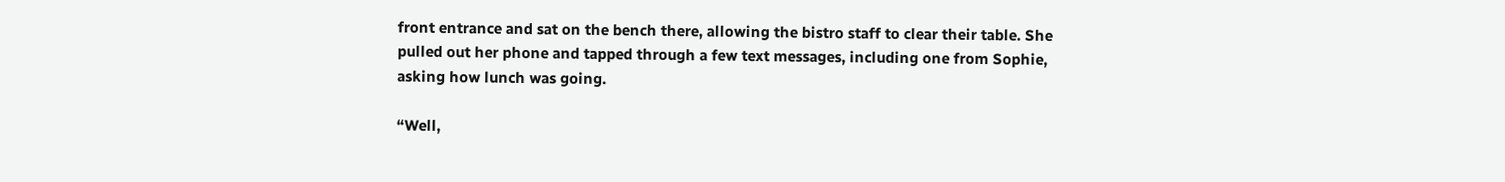front entrance and sat on the bench there, allowing the bistro staff to clear their table. She pulled out her phone and tapped through a few text messages, including one from Sophie, asking how lunch was going.

“Well,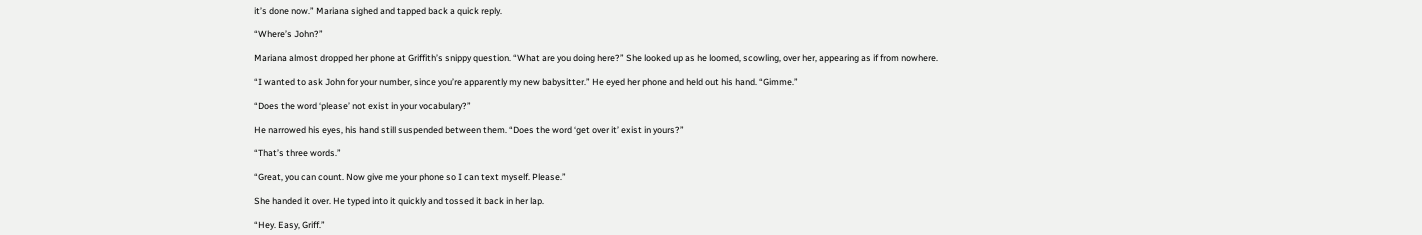it’s done now.” Mariana sighed and tapped back a quick reply.

“Where’s John?”

Mariana almost dropped her phone at Griffith’s snippy question. “What are you doing here?” She looked up as he loomed, scowling, over her, appearing as if from nowhere.

“I wanted to ask John for your number, since you’re apparently my new babysitter.” He eyed her phone and held out his hand. “Gimme.”

“Does the word ‘please’ not exist in your vocabulary?”

He narrowed his eyes, his hand still suspended between them. “Does the word ‘get over it’ exist in yours?”

“That’s three words.”

“Great, you can count. Now give me your phone so I can text myself. Please.”

She handed it over. He typed into it quickly and tossed it back in her lap.

“Hey. Easy, Griff.”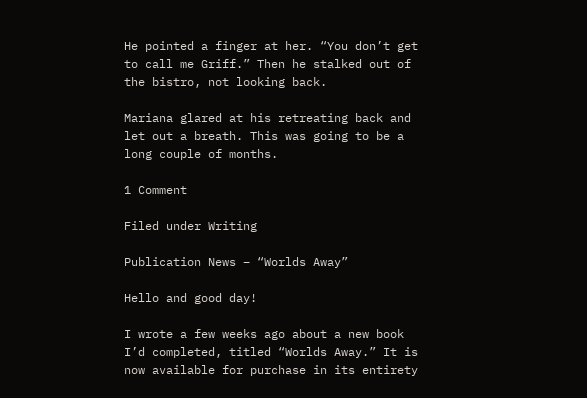He pointed a finger at her. “You don’t get to call me Griff.” Then he stalked out of the bistro, not looking back.

Mariana glared at his retreating back and let out a breath. This was going to be a long couple of months.

1 Comment

Filed under Writing

Publication News – “Worlds Away”

Hello and good day!

I wrote a few weeks ago about a new book I’d completed, titled “Worlds Away.” It is now available for purchase in its entirety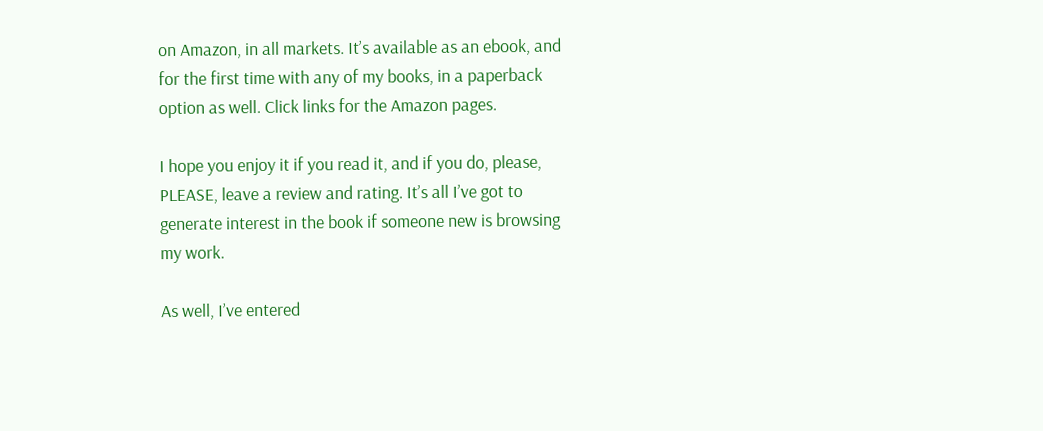on Amazon, in all markets. It’s available as an ebook, and for the first time with any of my books, in a paperback option as well. Click links for the Amazon pages.

I hope you enjoy it if you read it, and if you do, please, PLEASE, leave a review and rating. It’s all I’ve got to generate interest in the book if someone new is browsing my work.

As well, I’ve entered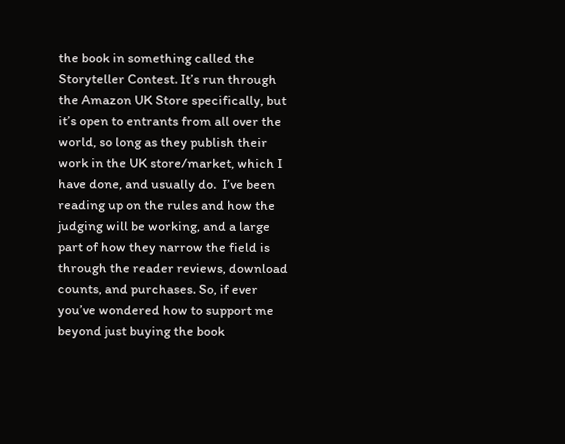the book in something called the Storyteller Contest. It’s run through the Amazon UK Store specifically, but it’s open to entrants from all over the world, so long as they publish their work in the UK store/market, which I have done, and usually do.  I’ve been reading up on the rules and how the judging will be working, and a large part of how they narrow the field is through the reader reviews, download counts, and purchases. So, if ever you’ve wondered how to support me beyond just buying the book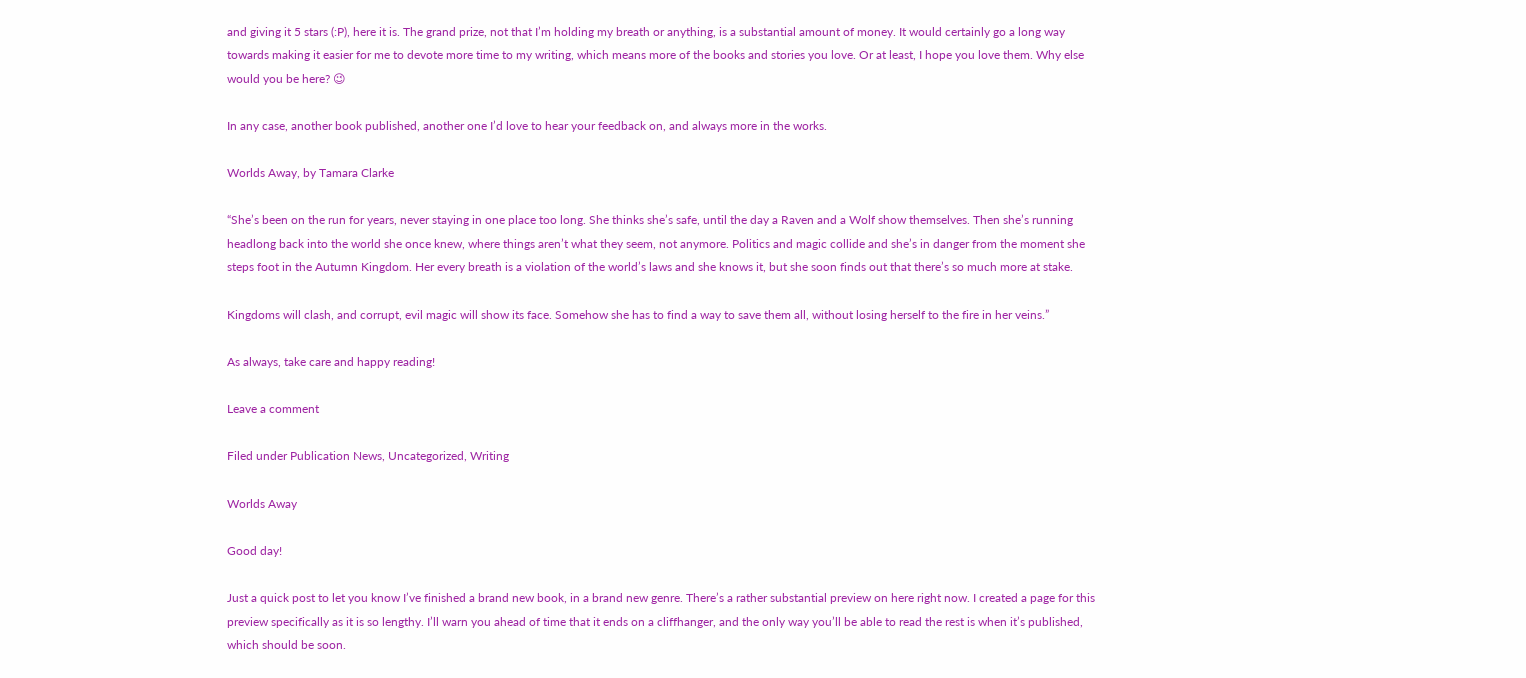and giving it 5 stars (:P), here it is. The grand prize, not that I’m holding my breath or anything, is a substantial amount of money. It would certainly go a long way towards making it easier for me to devote more time to my writing, which means more of the books and stories you love. Or at least, I hope you love them. Why else would you be here? 😉

In any case, another book published, another one I’d love to hear your feedback on, and always more in the works.

Worlds Away, by Tamara Clarke

“She’s been on the run for years, never staying in one place too long. She thinks she’s safe, until the day a Raven and a Wolf show themselves. Then she’s running headlong back into the world she once knew, where things aren’t what they seem, not anymore. Politics and magic collide and she’s in danger from the moment she steps foot in the Autumn Kingdom. Her every breath is a violation of the world’s laws and she knows it, but she soon finds out that there’s so much more at stake.

Kingdoms will clash, and corrupt, evil magic will show its face. Somehow she has to find a way to save them all, without losing herself to the fire in her veins.”

As always, take care and happy reading!

Leave a comment

Filed under Publication News, Uncategorized, Writing

Worlds Away

Good day!

Just a quick post to let you know I’ve finished a brand new book, in a brand new genre. There’s a rather substantial preview on here right now. I created a page for this preview specifically as it is so lengthy. I’ll warn you ahead of time that it ends on a cliffhanger, and the only way you’ll be able to read the rest is when it’s published, which should be soon.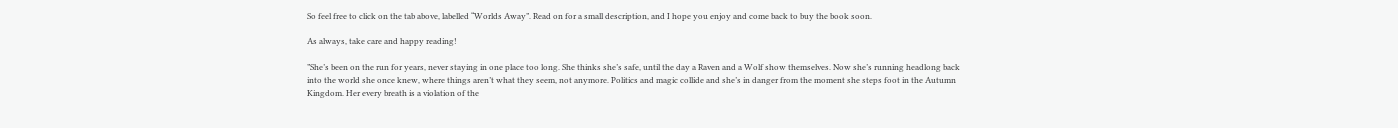So feel free to click on the tab above, labelled “Worlds Away”. Read on for a small description, and I hope you enjoy and come back to buy the book soon.

As always, take care and happy reading!

”She’s been on the run for years, never staying in one place too long. She thinks she’s safe, until the day a Raven and a Wolf show themselves. Now she’s running headlong back into the world she once knew, where things aren’t what they seem, not anymore. Politics and magic collide and she’s in danger from the moment she steps foot in the Autumn Kingdom. Her every breath is a violation of the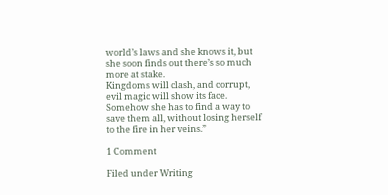world’s laws and she knows it, but she soon finds out there’s so much more at stake.
Kingdoms will clash, and corrupt, evil magic will show its face. Somehow she has to find a way to save them all, without losing herself to the fire in her veins.”

1 Comment

Filed under Writing